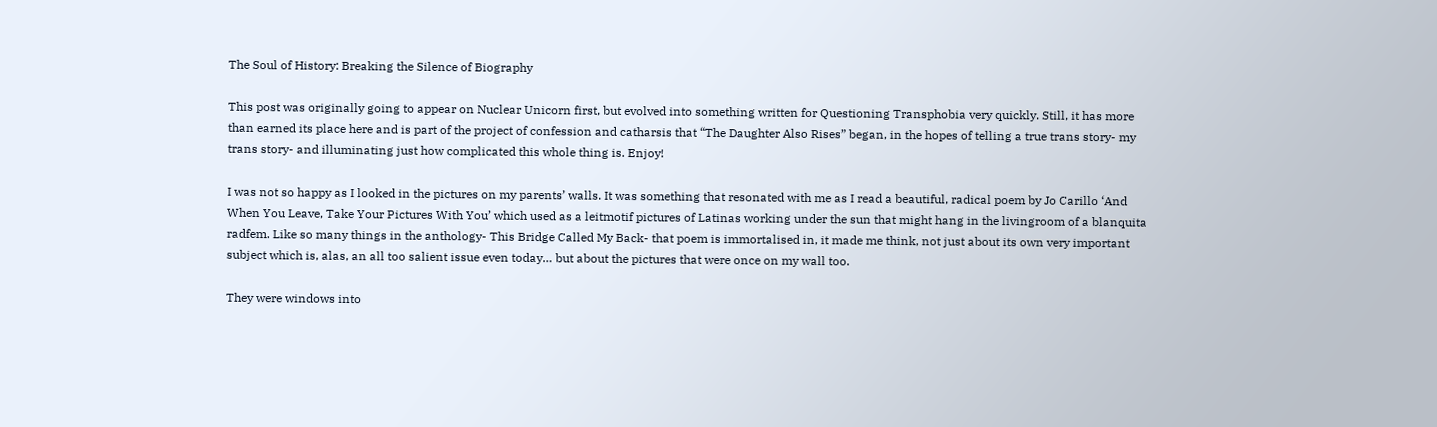The Soul of History: Breaking the Silence of Biography

This post was originally going to appear on Nuclear Unicorn first, but evolved into something written for Questioning Transphobia very quickly. Still, it has more than earned its place here and is part of the project of confession and catharsis that “The Daughter Also Rises” began, in the hopes of telling a true trans story- my trans story- and illuminating just how complicated this whole thing is. Enjoy!

I was not so happy as I looked in the pictures on my parents’ walls. It was something that resonated with me as I read a beautiful, radical poem by Jo Carillo ‘And When You Leave, Take Your Pictures With You’ which used as a leitmotif pictures of Latinas working under the sun that might hang in the livingroom of a blanquita radfem. Like so many things in the anthology- This Bridge Called My Back- that poem is immortalised in, it made me think, not just about its own very important subject which is, alas, an all too salient issue even today… but about the pictures that were once on my wall too.

They were windows into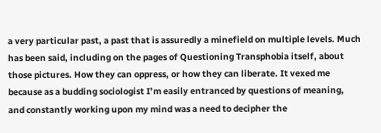a very particular past, a past that is assuredly a minefield on multiple levels. Much has been said, including on the pages of Questioning Transphobia itself, about those pictures. How they can oppress, or how they can liberate. It vexed me because as a budding sociologist I’m easily entranced by questions of meaning, and constantly working upon my mind was a need to decipher the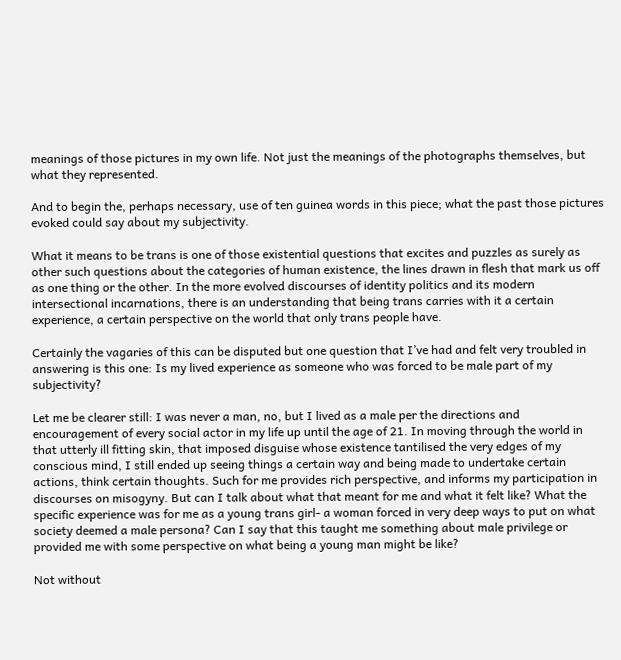meanings of those pictures in my own life. Not just the meanings of the photographs themselves, but what they represented.

And to begin the, perhaps necessary, use of ten guinea words in this piece; what the past those pictures evoked could say about my subjectivity.

What it means to be trans is one of those existential questions that excites and puzzles as surely as other such questions about the categories of human existence, the lines drawn in flesh that mark us off as one thing or the other. In the more evolved discourses of identity politics and its modern intersectional incarnations, there is an understanding that being trans carries with it a certain experience, a certain perspective on the world that only trans people have.

Certainly the vagaries of this can be disputed but one question that I’ve had and felt very troubled in answering is this one: Is my lived experience as someone who was forced to be male part of my subjectivity?

Let me be clearer still: I was never a man, no, but I lived as a male per the directions and encouragement of every social actor in my life up until the age of 21. In moving through the world in that utterly ill fitting skin, that imposed disguise whose existence tantilised the very edges of my conscious mind, I still ended up seeing things a certain way and being made to undertake certain actions, think certain thoughts. Such for me provides rich perspective, and informs my participation in discourses on misogyny. But can I talk about what that meant for me and what it felt like? What the specific experience was for me as a young trans girl- a woman forced in very deep ways to put on what society deemed a male persona? Can I say that this taught me something about male privilege or provided me with some perspective on what being a young man might be like?

Not without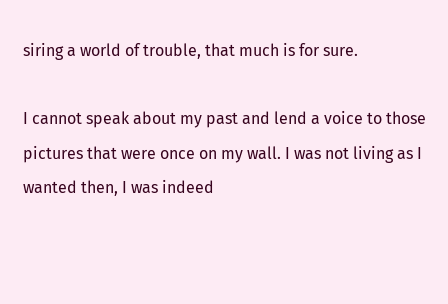siring a world of trouble, that much is for sure.

I cannot speak about my past and lend a voice to those pictures that were once on my wall. I was not living as I wanted then, I was indeed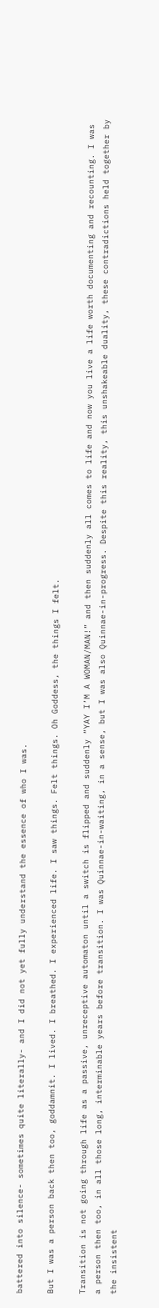battered into silence- sometimes quite literally- and I did not yet fully understand the essence of who I was.

But I was a person back then too, goddamnit. I lived. I breathed. I experienced life. I saw things. Felt things. Oh Goddess, the things I felt.

Transition is not going through life as a passive, unreceptive automaton until a switch is flipped and suddenly “YAY I’M A WOMAN/MAN!” and then suddenly all comes to life and now you live a life worth documenting and recounting. I was a person then too, in all those long, interminable years before transition. I was Quinnae-in-waiting, in a sense, but I was also Quinnae-in-progress. Despite this reality, this unshakeable duality, these contradictions held together by the insistent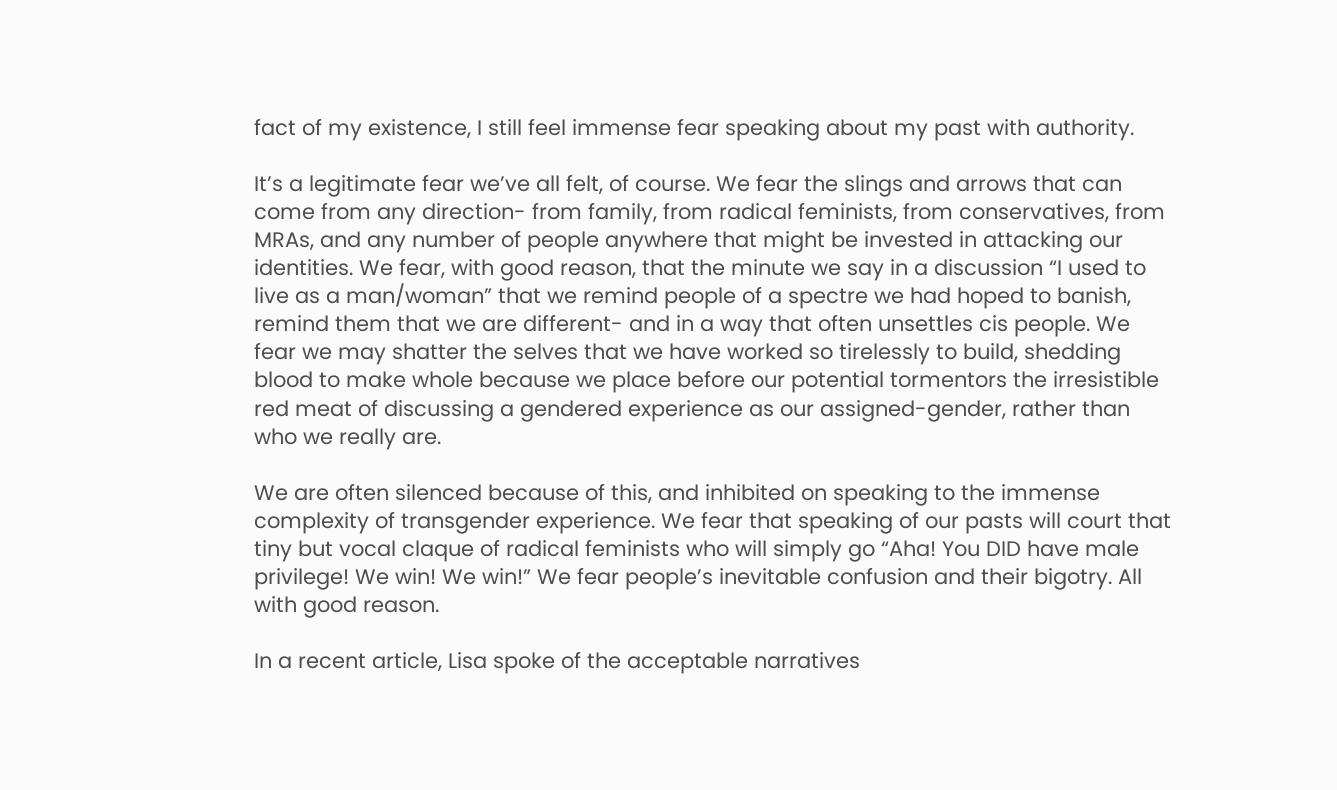fact of my existence, I still feel immense fear speaking about my past with authority.

It’s a legitimate fear we’ve all felt, of course. We fear the slings and arrows that can come from any direction- from family, from radical feminists, from conservatives, from MRAs, and any number of people anywhere that might be invested in attacking our identities. We fear, with good reason, that the minute we say in a discussion “I used to live as a man/woman” that we remind people of a spectre we had hoped to banish, remind them that we are different- and in a way that often unsettles cis people. We fear we may shatter the selves that we have worked so tirelessly to build, shedding blood to make whole because we place before our potential tormentors the irresistible red meat of discussing a gendered experience as our assigned-gender, rather than who we really are.

We are often silenced because of this, and inhibited on speaking to the immense complexity of transgender experience. We fear that speaking of our pasts will court that tiny but vocal claque of radical feminists who will simply go “Aha! You DID have male privilege! We win! We win!” We fear people’s inevitable confusion and their bigotry. All with good reason.

In a recent article, Lisa spoke of the acceptable narratives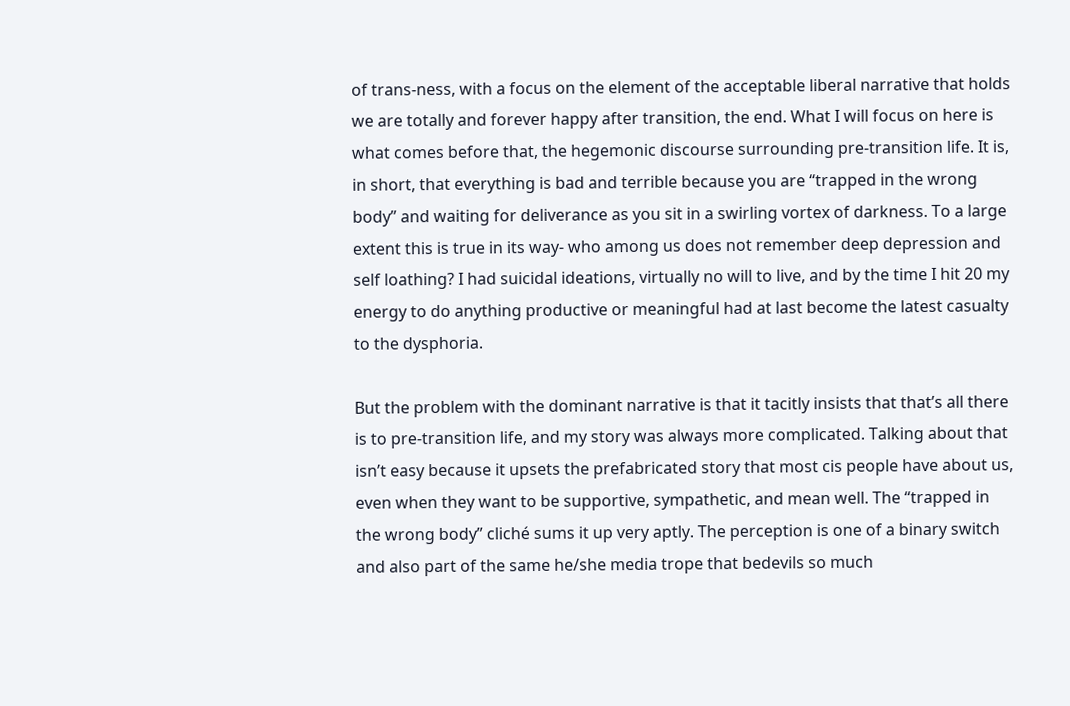of trans-ness, with a focus on the element of the acceptable liberal narrative that holds we are totally and forever happy after transition, the end. What I will focus on here is what comes before that, the hegemonic discourse surrounding pre-transition life. It is, in short, that everything is bad and terrible because you are “trapped in the wrong body” and waiting for deliverance as you sit in a swirling vortex of darkness. To a large extent this is true in its way- who among us does not remember deep depression and self loathing? I had suicidal ideations, virtually no will to live, and by the time I hit 20 my energy to do anything productive or meaningful had at last become the latest casualty to the dysphoria.

But the problem with the dominant narrative is that it tacitly insists that that’s all there is to pre-transition life, and my story was always more complicated. Talking about that isn’t easy because it upsets the prefabricated story that most cis people have about us, even when they want to be supportive, sympathetic, and mean well. The “trapped in the wrong body” cliché sums it up very aptly. The perception is one of a binary switch and also part of the same he/she media trope that bedevils so much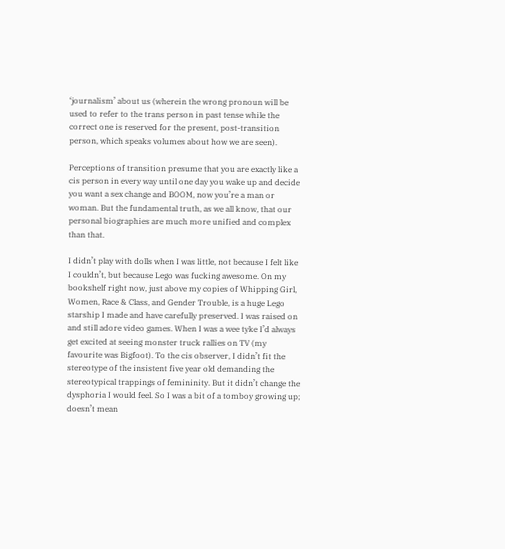‘journalism’ about us (wherein the wrong pronoun will be used to refer to the trans person in past tense while the correct one is reserved for the present, post-transition person, which speaks volumes about how we are seen).

Perceptions of transition presume that you are exactly like a cis person in every way until one day you wake up and decide you want a sex change and BOOM, now you’re a man or woman. But the fundamental truth, as we all know, that our personal biographies are much more unified and complex than that.

I didn’t play with dolls when I was little, not because I felt like I couldn’t, but because Lego was fucking awesome. On my bookshelf right now, just above my copies of Whipping Girl, Women, Race & Class, and Gender Trouble, is a huge Lego starship I made and have carefully preserved. I was raised on and still adore video games. When I was a wee tyke I’d always get excited at seeing monster truck rallies on TV (my favourite was Bigfoot). To the cis observer, I didn’t fit the stereotype of the insistent five year old demanding the stereotypical trappings of femininity. But it didn’t change the dysphoria I would feel. So I was a bit of a tomboy growing up; doesn’t mean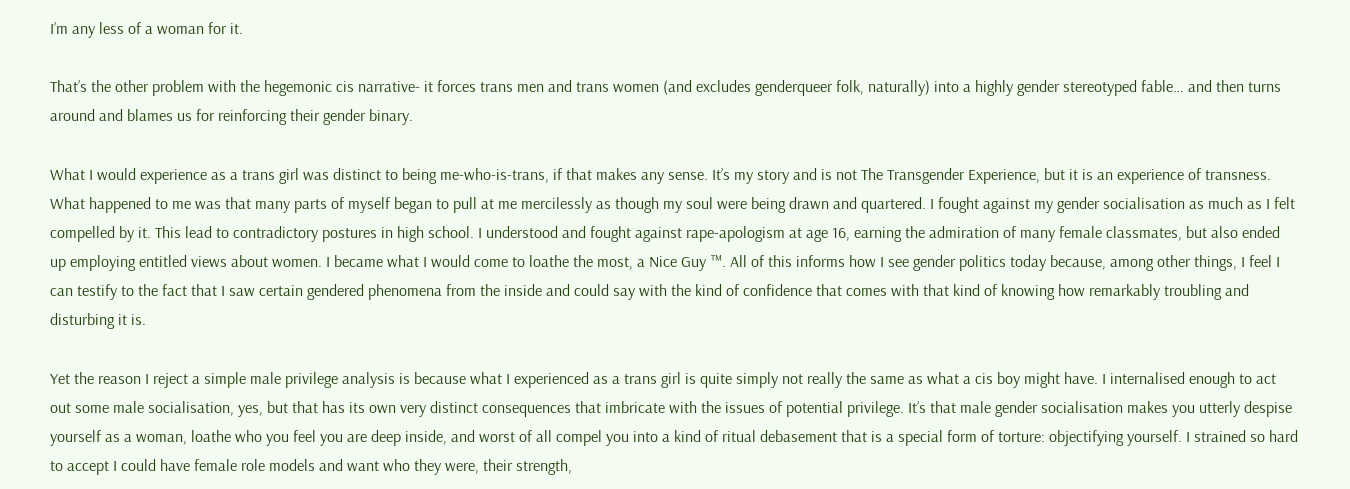I’m any less of a woman for it.

That’s the other problem with the hegemonic cis narrative- it forces trans men and trans women (and excludes genderqueer folk, naturally) into a highly gender stereotyped fable… and then turns around and blames us for reinforcing their gender binary.

What I would experience as a trans girl was distinct to being me-who-is-trans, if that makes any sense. It’s my story and is not The Transgender Experience, but it is an experience of transness. What happened to me was that many parts of myself began to pull at me mercilessly as though my soul were being drawn and quartered. I fought against my gender socialisation as much as I felt compelled by it. This lead to contradictory postures in high school. I understood and fought against rape-apologism at age 16, earning the admiration of many female classmates, but also ended up employing entitled views about women. I became what I would come to loathe the most, a Nice Guy ™. All of this informs how I see gender politics today because, among other things, I feel I can testify to the fact that I saw certain gendered phenomena from the inside and could say with the kind of confidence that comes with that kind of knowing how remarkably troubling and disturbing it is.

Yet the reason I reject a simple male privilege analysis is because what I experienced as a trans girl is quite simply not really the same as what a cis boy might have. I internalised enough to act out some male socialisation, yes, but that has its own very distinct consequences that imbricate with the issues of potential privilege. It’s that male gender socialisation makes you utterly despise yourself as a woman, loathe who you feel you are deep inside, and worst of all compel you into a kind of ritual debasement that is a special form of torture: objectifying yourself. I strained so hard to accept I could have female role models and want who they were, their strength,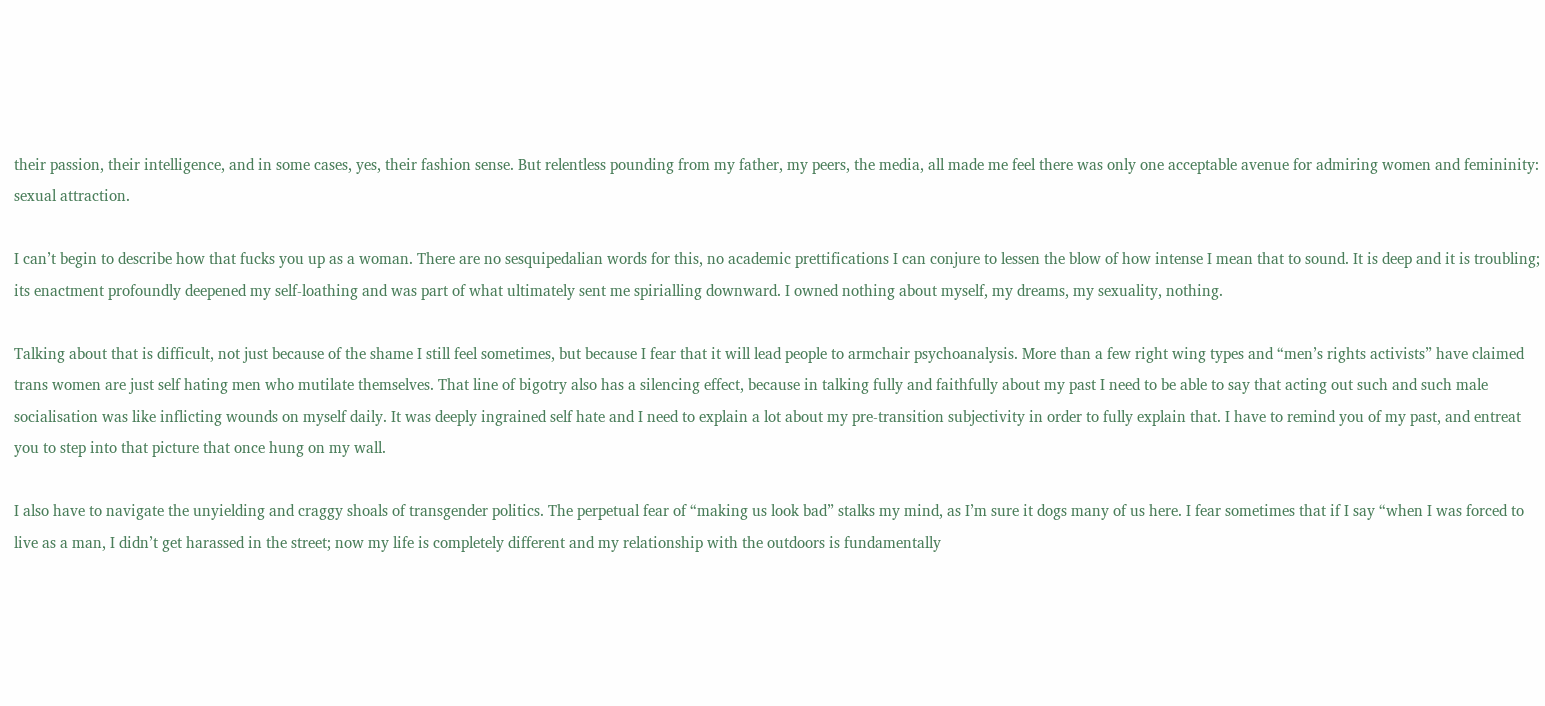their passion, their intelligence, and in some cases, yes, their fashion sense. But relentless pounding from my father, my peers, the media, all made me feel there was only one acceptable avenue for admiring women and femininity: sexual attraction.

I can’t begin to describe how that fucks you up as a woman. There are no sesquipedalian words for this, no academic prettifications I can conjure to lessen the blow of how intense I mean that to sound. It is deep and it is troubling; its enactment profoundly deepened my self-loathing and was part of what ultimately sent me spirialling downward. I owned nothing about myself, my dreams, my sexuality, nothing.

Talking about that is difficult, not just because of the shame I still feel sometimes, but because I fear that it will lead people to armchair psychoanalysis. More than a few right wing types and “men’s rights activists” have claimed trans women are just self hating men who mutilate themselves. That line of bigotry also has a silencing effect, because in talking fully and faithfully about my past I need to be able to say that acting out such and such male socialisation was like inflicting wounds on myself daily. It was deeply ingrained self hate and I need to explain a lot about my pre-transition subjectivity in order to fully explain that. I have to remind you of my past, and entreat you to step into that picture that once hung on my wall.

I also have to navigate the unyielding and craggy shoals of transgender politics. The perpetual fear of “making us look bad” stalks my mind, as I’m sure it dogs many of us here. I fear sometimes that if I say “when I was forced to live as a man, I didn’t get harassed in the street; now my life is completely different and my relationship with the outdoors is fundamentally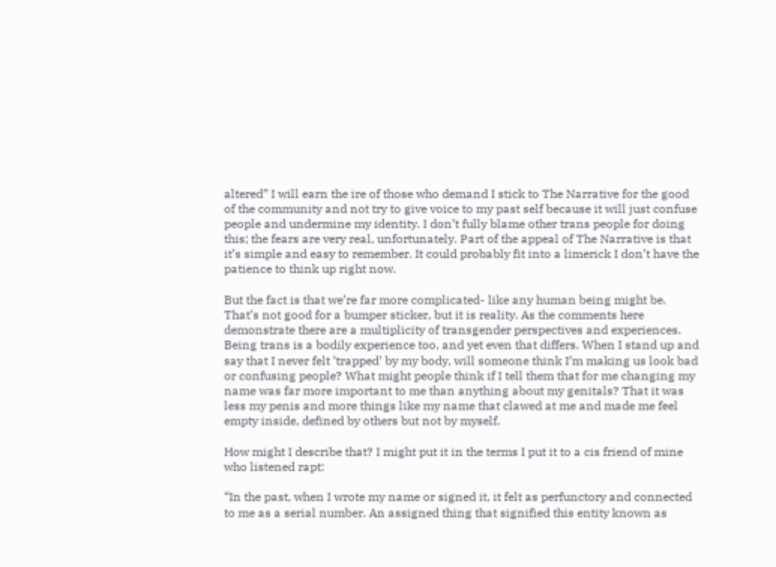altered” I will earn the ire of those who demand I stick to The Narrative for the good of the community and not try to give voice to my past self because it will just confuse people and undermine my identity. I don’t fully blame other trans people for doing this; the fears are very real, unfortunately. Part of the appeal of The Narrative is that it’s simple and easy to remember. It could probably fit into a limerick I don’t have the patience to think up right now.

But the fact is that we’re far more complicated- like any human being might be. That’s not good for a bumper sticker, but it is reality. As the comments here demonstrate there are a multiplicity of transgender perspectives and experiences. Being trans is a bodily experience too, and yet even that differs. When I stand up and say that I never felt ‘trapped’ by my body, will someone think I’m making us look bad or confusing people? What might people think if I tell them that for me changing my name was far more important to me than anything about my genitals? That it was less my penis and more things like my name that clawed at me and made me feel empty inside, defined by others but not by myself.

How might I describe that? I might put it in the terms I put it to a cis friend of mine who listened rapt:

“In the past, when I wrote my name or signed it, it felt as perfunctory and connected to me as a serial number. An assigned thing that signified this entity known as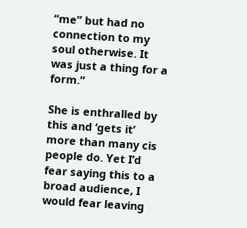“me” but had no connection to my soul otherwise. It was just a thing for a form.”

She is enthralled by this and ‘gets it’ more than many cis people do. Yet I’d fear saying this to a broad audience, I would fear leaving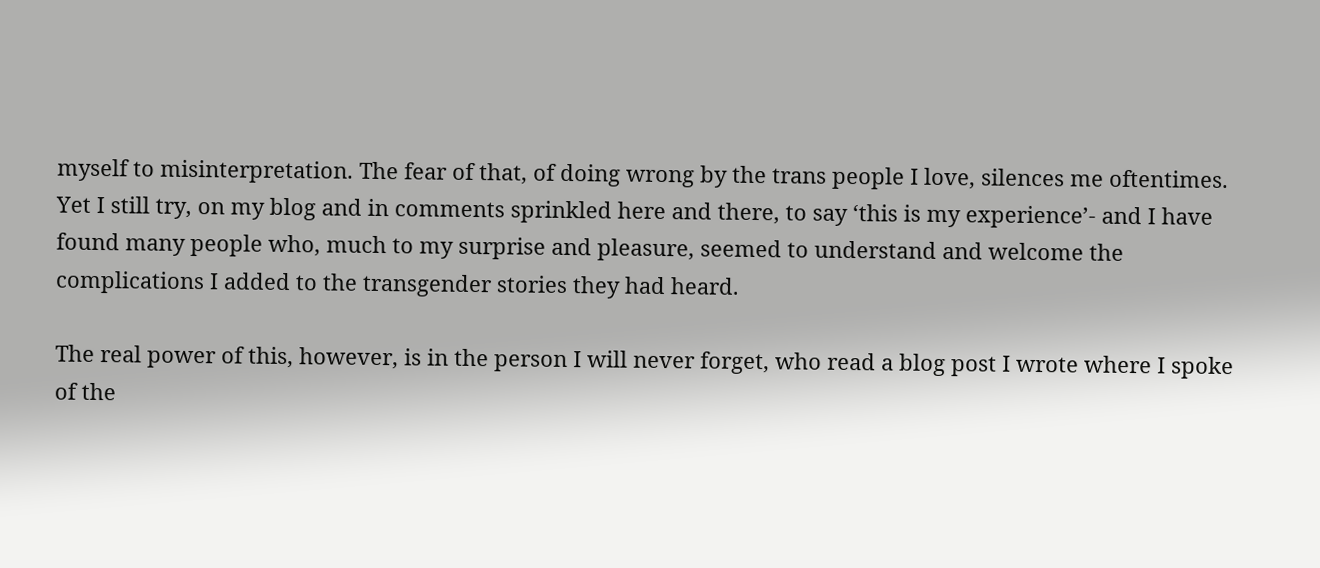myself to misinterpretation. The fear of that, of doing wrong by the trans people I love, silences me oftentimes. Yet I still try, on my blog and in comments sprinkled here and there, to say ‘this is my experience’- and I have found many people who, much to my surprise and pleasure, seemed to understand and welcome the complications I added to the transgender stories they had heard.

The real power of this, however, is in the person I will never forget, who read a blog post I wrote where I spoke of the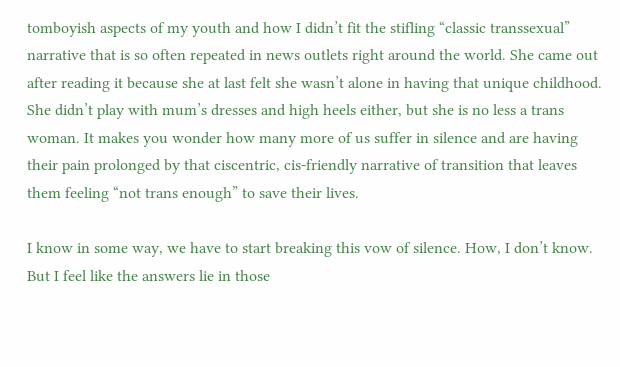tomboyish aspects of my youth and how I didn’t fit the stifling “classic transsexual” narrative that is so often repeated in news outlets right around the world. She came out after reading it because she at last felt she wasn’t alone in having that unique childhood. She didn’t play with mum’s dresses and high heels either, but she is no less a trans woman. It makes you wonder how many more of us suffer in silence and are having their pain prolonged by that ciscentric, cis-friendly narrative of transition that leaves them feeling “not trans enough” to save their lives.

I know in some way, we have to start breaking this vow of silence. How, I don’t know. But I feel like the answers lie in those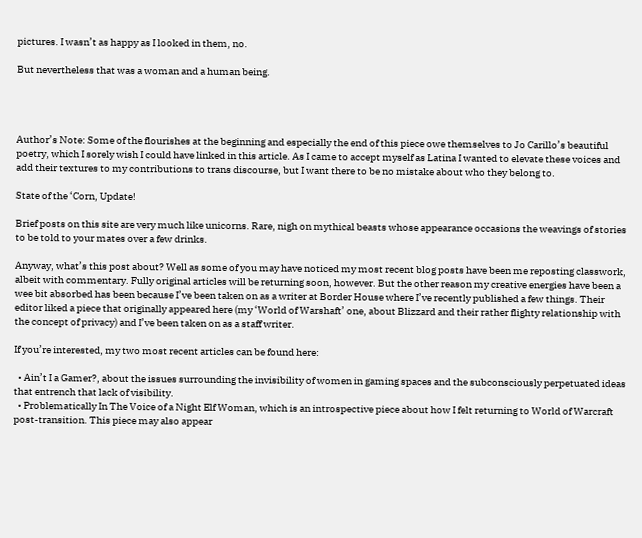pictures. I wasn’t as happy as I looked in them, no.

But nevertheless that was a woman and a human being.




Author’s Note: Some of the flourishes at the beginning and especially the end of this piece owe themselves to Jo Carillo’s beautiful poetry, which I sorely wish I could have linked in this article. As I came to accept myself as Latina I wanted to elevate these voices and add their textures to my contributions to trans discourse, but I want there to be no mistake about who they belong to.

State of the ‘Corn, Update!

Brief posts on this site are very much like unicorns. Rare, nigh on mythical beasts whose appearance occasions the weavings of stories to be told to your mates over a few drinks.

Anyway, what’s this post about? Well as some of you may have noticed my most recent blog posts have been me reposting classwork, albeit with commentary. Fully original articles will be returning soon, however. But the other reason my creative energies have been a wee bit absorbed has been because I’ve been taken on as a writer at Border House where I’ve recently published a few things. Their editor liked a piece that originally appeared here (my ‘World of Warshaft’ one, about Blizzard and their rather flighty relationship with the concept of privacy) and I’ve been taken on as a staff writer.

If you’re interested, my two most recent articles can be found here:

  • Ain’t I a Gamer?, about the issues surrounding the invisibility of women in gaming spaces and the subconsciously perpetuated ideas that entrench that lack of visibility.
  • Problematically In The Voice of a Night Elf Woman, which is an introspective piece about how I felt returning to World of Warcraft post-transition. This piece may also appear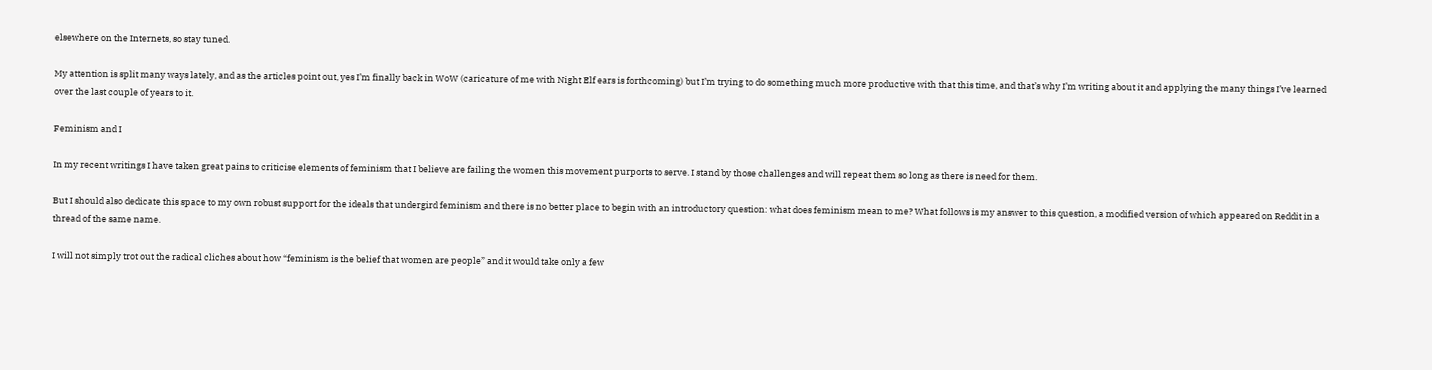elsewhere on the Internets, so stay tuned.

My attention is split many ways lately, and as the articles point out, yes I’m finally back in WoW (caricature of me with Night Elf ears is forthcoming) but I’m trying to do something much more productive with that this time, and that’s why I’m writing about it and applying the many things I’ve learned over the last couple of years to it.

Feminism and I

In my recent writings I have taken great pains to criticise elements of feminism that I believe are failing the women this movement purports to serve. I stand by those challenges and will repeat them so long as there is need for them.

But I should also dedicate this space to my own robust support for the ideals that undergird feminism and there is no better place to begin with an introductory question: what does feminism mean to me? What follows is my answer to this question, a modified version of which appeared on Reddit in a thread of the same name.

I will not simply trot out the radical cliches about how “feminism is the belief that women are people” and it would take only a few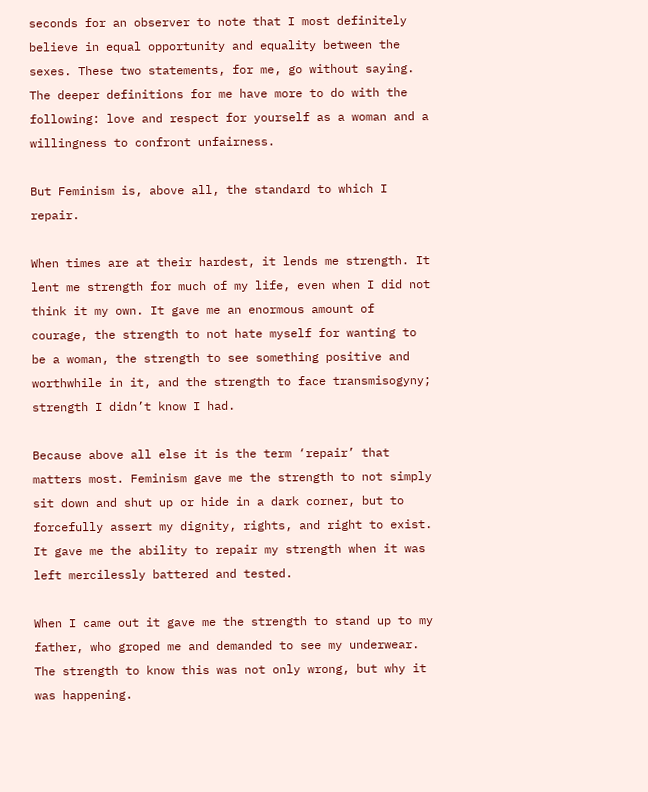seconds for an observer to note that I most definitely believe in equal opportunity and equality between the sexes. These two statements, for me, go without saying. The deeper definitions for me have more to do with the following: love and respect for yourself as a woman and a willingness to confront unfairness.

But Feminism is, above all, the standard to which I repair.

When times are at their hardest, it lends me strength. It lent me strength for much of my life, even when I did not think it my own. It gave me an enormous amount of courage, the strength to not hate myself for wanting to be a woman, the strength to see something positive and worthwhile in it, and the strength to face transmisogyny; strength I didn’t know I had.

Because above all else it is the term ‘repair’ that matters most. Feminism gave me the strength to not simply sit down and shut up or hide in a dark corner, but to forcefully assert my dignity, rights, and right to exist. It gave me the ability to repair my strength when it was left mercilessly battered and tested.

When I came out it gave me the strength to stand up to my father, who groped me and demanded to see my underwear. The strength to know this was not only wrong, but why it was happening.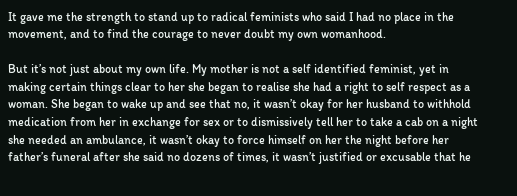It gave me the strength to stand up to radical feminists who said I had no place in the movement, and to find the courage to never doubt my own womanhood.

But it’s not just about my own life. My mother is not a self identified feminist, yet in making certain things clear to her she began to realise she had a right to self respect as a woman. She began to wake up and see that no, it wasn’t okay for her husband to withhold medication from her in exchange for sex or to dismissively tell her to take a cab on a night she needed an ambulance, it wasn’t okay to force himself on her the night before her father’s funeral after she said no dozens of times, it wasn’t justified or excusable that he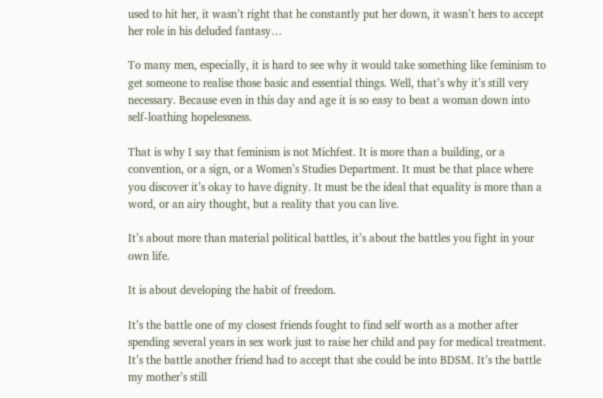used to hit her, it wasn’t right that he constantly put her down, it wasn’t hers to accept her role in his deluded fantasy…

To many men, especially, it is hard to see why it would take something like feminism to get someone to realise those basic and essential things. Well, that’s why it’s still very necessary. Because even in this day and age it is so easy to beat a woman down into self-loathing hopelessness.

That is why I say that feminism is not Michfest. It is more than a building, or a convention, or a sign, or a Women’s Studies Department. It must be that place where you discover it’s okay to have dignity. It must be the ideal that equality is more than a word, or an airy thought, but a reality that you can live.

It’s about more than material political battles, it’s about the battles you fight in your own life.

It is about developing the habit of freedom.

It’s the battle one of my closest friends fought to find self worth as a mother after spending several years in sex work just to raise her child and pay for medical treatment. It’s the battle another friend had to accept that she could be into BDSM. It’s the battle my mother’s still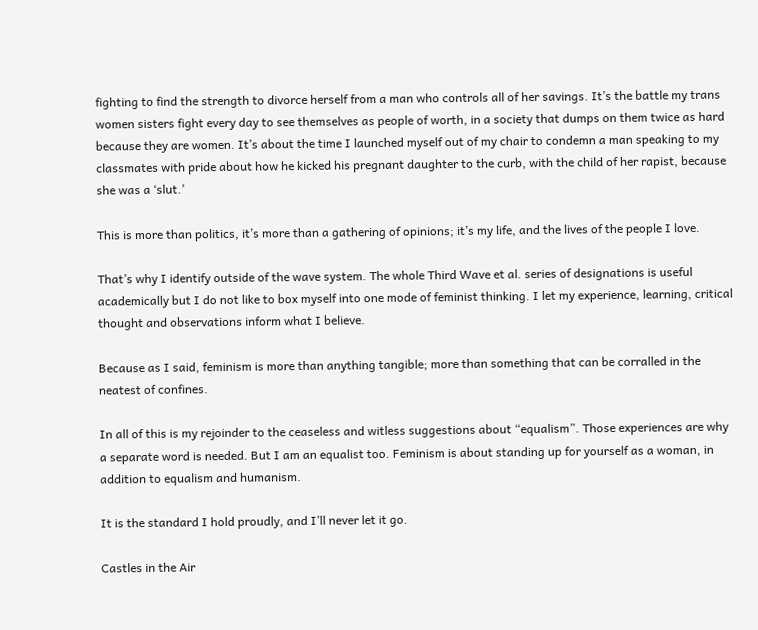fighting to find the strength to divorce herself from a man who controls all of her savings. It’s the battle my trans women sisters fight every day to see themselves as people of worth, in a society that dumps on them twice as hard because they are women. It’s about the time I launched myself out of my chair to condemn a man speaking to my classmates with pride about how he kicked his pregnant daughter to the curb, with the child of her rapist, because she was a ‘slut.’

This is more than politics, it’s more than a gathering of opinions; it’s my life, and the lives of the people I love.

That’s why I identify outside of the wave system. The whole Third Wave et al. series of designations is useful academically but I do not like to box myself into one mode of feminist thinking. I let my experience, learning, critical thought and observations inform what I believe.

Because as I said, feminism is more than anything tangible; more than something that can be corralled in the neatest of confines.

In all of this is my rejoinder to the ceaseless and witless suggestions about “equalism”. Those experiences are why a separate word is needed. But I am an equalist too. Feminism is about standing up for yourself as a woman, in addition to equalism and humanism.

It is the standard I hold proudly, and I’ll never let it go.

Castles in the Air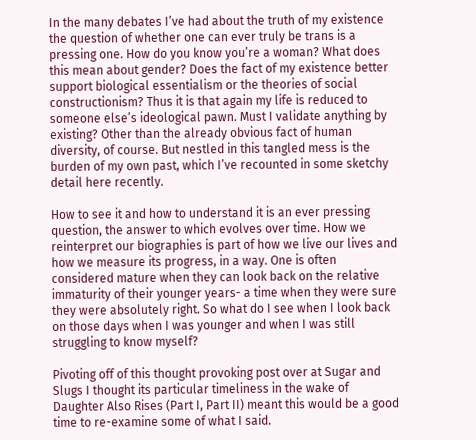In the many debates I’ve had about the truth of my existence the question of whether one can ever truly be trans is a pressing one. How do you know you’re a woman? What does this mean about gender? Does the fact of my existence better support biological essentialism or the theories of social constructionism? Thus it is that again my life is reduced to someone else’s ideological pawn. Must I validate anything by existing? Other than the already obvious fact of human diversity, of course. But nestled in this tangled mess is the burden of my own past, which I’ve recounted in some sketchy detail here recently.

How to see it and how to understand it is an ever pressing question, the answer to which evolves over time. How we reinterpret our biographies is part of how we live our lives and how we measure its progress, in a way. One is often considered mature when they can look back on the relative immaturity of their younger years- a time when they were sure they were absolutely right. So what do I see when I look back on those days when I was younger and when I was still struggling to know myself?

Pivoting off of this thought provoking post over at Sugar and Slugs I thought its particular timeliness in the wake of Daughter Also Rises (Part I, Part II) meant this would be a good time to re-examine some of what I said.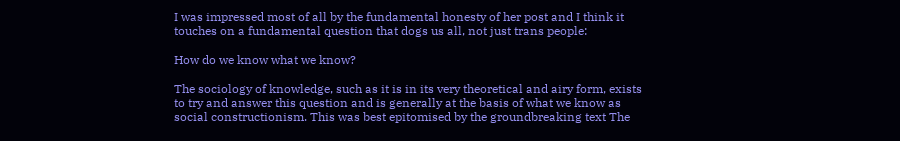I was impressed most of all by the fundamental honesty of her post and I think it touches on a fundamental question that dogs us all, not just trans people:

How do we know what we know?

The sociology of knowledge, such as it is in its very theoretical and airy form, exists to try and answer this question and is generally at the basis of what we know as social constructionism. This was best epitomised by the groundbreaking text The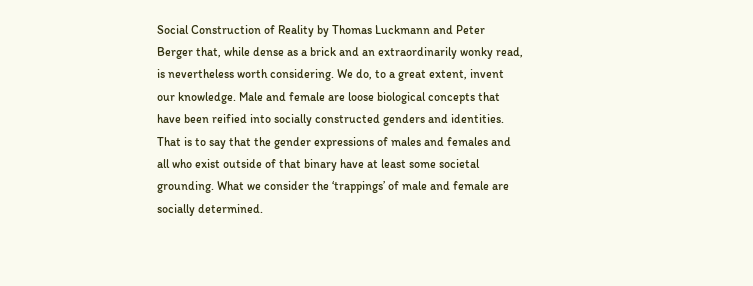Social Construction of Reality by Thomas Luckmann and Peter Berger that, while dense as a brick and an extraordinarily wonky read,  is nevertheless worth considering. We do, to a great extent, invent our knowledge. Male and female are loose biological concepts that have been reified into socially constructed genders and identities. That is to say that the gender expressions of males and females and all who exist outside of that binary have at least some societal grounding. What we consider the ‘trappings’ of male and female are socially determined.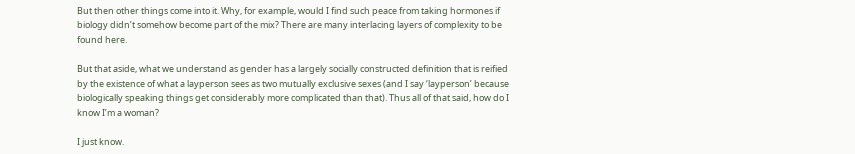But then other things come into it. Why, for example, would I find such peace from taking hormones if biology didn’t somehow become part of the mix? There are many interlacing layers of complexity to be found here.

But that aside, what we understand as gender has a largely socially constructed definition that is reified by the existence of what a layperson sees as two mutually exclusive sexes (and I say ‘layperson’ because biologically speaking things get considerably more complicated than that). Thus all of that said, how do I know I’m a woman?

I just know.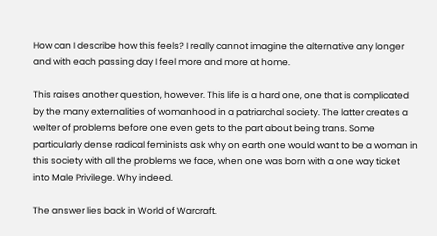How can I describe how this feels? I really cannot imagine the alternative any longer and with each passing day I feel more and more at home.

This raises another question, however. This life is a hard one, one that is complicated by the many externalities of womanhood in a patriarchal society. The latter creates a welter of problems before one even gets to the part about being trans. Some particularly dense radical feminists ask why on earth one would want to be a woman in this society with all the problems we face, when one was born with a one way ticket into Male Privilege. Why indeed.

The answer lies back in World of Warcraft.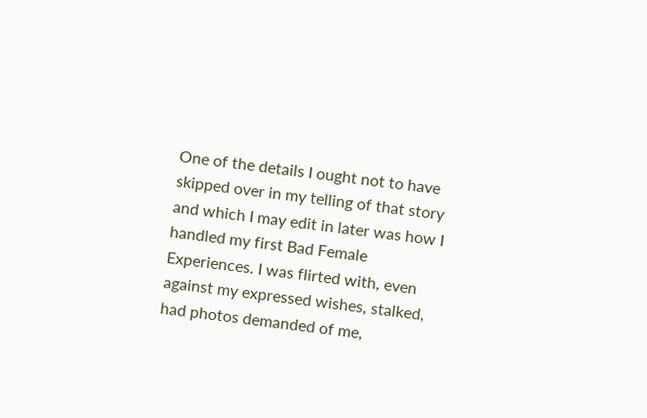One of the details I ought not to have skipped over in my telling of that story and which I may edit in later was how I handled my first Bad Female Experiences. I was flirted with, even against my expressed wishes, stalked, had photos demanded of me,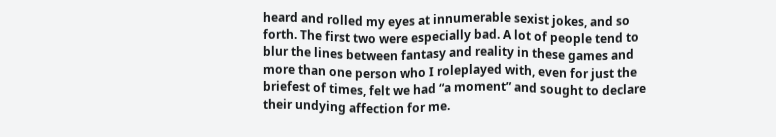heard and rolled my eyes at innumerable sexist jokes, and so forth. The first two were especially bad. A lot of people tend to blur the lines between fantasy and reality in these games and more than one person who I roleplayed with, even for just the briefest of times, felt we had “a moment” and sought to declare their undying affection for me.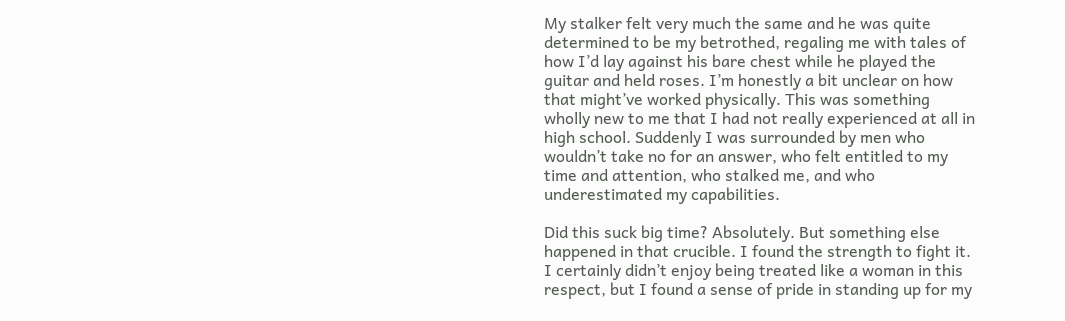My stalker felt very much the same and he was quite determined to be my betrothed, regaling me with tales of how I’d lay against his bare chest while he played the guitar and held roses. I’m honestly a bit unclear on how that might’ve worked physically. This was something wholly new to me that I had not really experienced at all in high school. Suddenly I was surrounded by men who wouldn’t take no for an answer, who felt entitled to my time and attention, who stalked me, and who underestimated my capabilities.

Did this suck big time? Absolutely. But something else happened in that crucible. I found the strength to fight it. I certainly didn’t enjoy being treated like a woman in this respect, but I found a sense of pride in standing up for my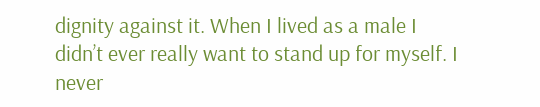dignity against it. When I lived as a male I didn’t ever really want to stand up for myself. I never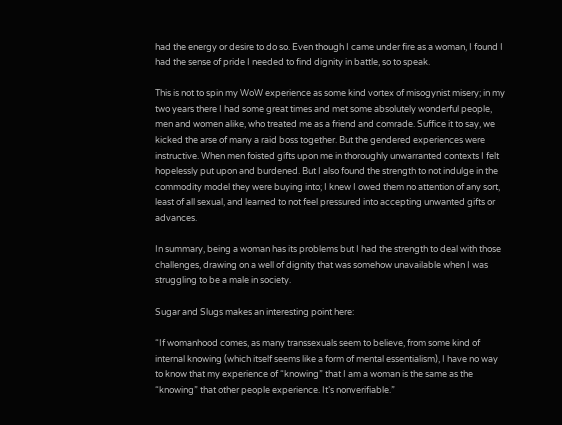had the energy or desire to do so. Even though I came under fire as a woman, I found I had the sense of pride I needed to find dignity in battle, so to speak.

This is not to spin my WoW experience as some kind vortex of misogynist misery; in my two years there I had some great times and met some absolutely wonderful people, men and women alike, who treated me as a friend and comrade. Suffice it to say, we kicked the arse of many a raid boss together. But the gendered experiences were instructive. When men foisted gifts upon me in thoroughly unwarranted contexts I felt hopelessly put upon and burdened. But I also found the strength to not indulge in the commodity model they were buying into; I knew I owed them no attention of any sort, least of all sexual, and learned to not feel pressured into accepting unwanted gifts or advances.

In summary, being a woman has its problems but I had the strength to deal with those challenges, drawing on a well of dignity that was somehow unavailable when I was struggling to be a male in society.

Sugar and Slugs makes an interesting point here:

“If womanhood comes, as many transsexuals seem to believe, from some kind of internal knowing (which itself seems like a form of mental essentialism), I have no way to know that my experience of “knowing” that I am a woman is the same as the “knowing” that other people experience. It’s nonverifiable.”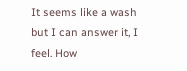It seems like a wash but I can answer it, I feel. How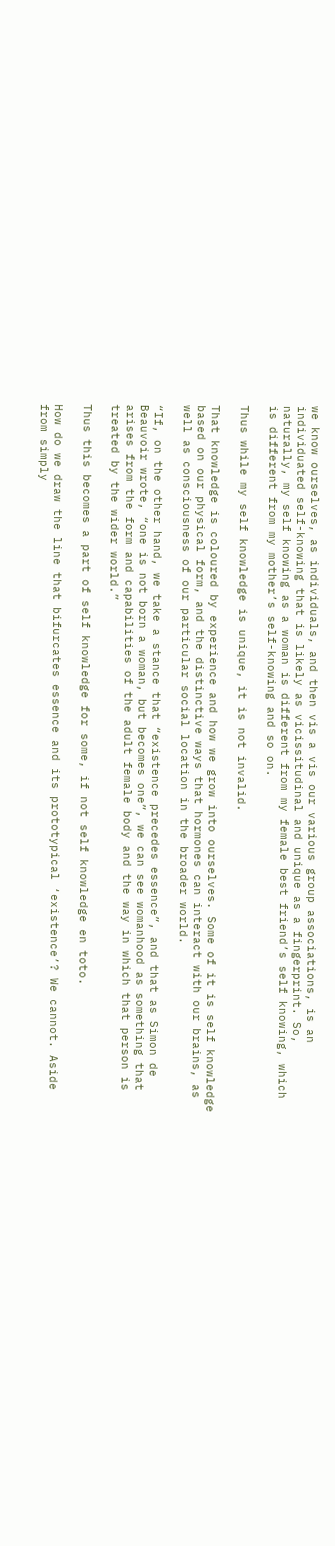we know ourselves, as individuals, and then vis a vis our various group associations, is an individuated self-knowing that is likely as vicissitudinal and unique as a fingerprint. So, naturally, my self knowing as a woman is different from my female best friend’s self knowing, which is different from my mother’s self-knowing and so on.

Thus while my self knowledge is unique, it is not invalid.

That knowledge is coloured by experience and how we grow into ourselves. Some of it is self knowledge based on our physical form, and the distinctive ways that hormones can interact with our brains, as well as consciousness of our particular social location in the broader world.

“If, on the other hand, we take a stance that “existence precedes essence”, and that as Simon de Beauvoir wrote, “one is not born a woman, but becomes one”, we can see womanhood as something that arises from the form and capabilities of the adult female body and the way in which that person is treated by the wider world.”

Thus this becomes a part of self knowledge for some, if not self knowledge en toto.

How do we draw the line that bifurcates essence and its prototypical ‘existence’? We cannot. Aside from simply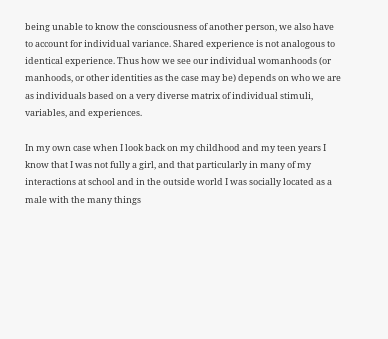being unable to know the consciousness of another person, we also have to account for individual variance. Shared experience is not analogous to identical experience. Thus how we see our individual womanhoods (or manhoods, or other identities as the case may be) depends on who we are as individuals based on a very diverse matrix of individual stimuli, variables, and experiences.

In my own case when I look back on my childhood and my teen years I know that I was not fully a girl, and that particularly in many of my interactions at school and in the outside world I was socially located as a male with the many things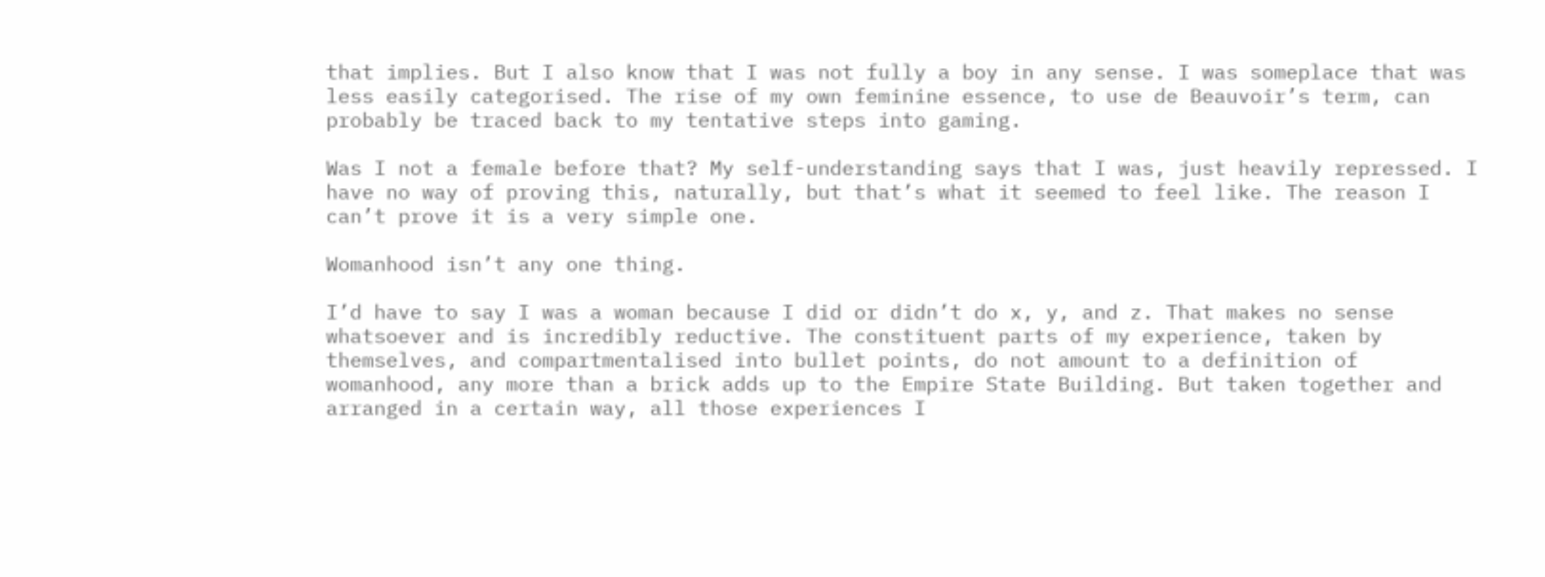that implies. But I also know that I was not fully a boy in any sense. I was someplace that was less easily categorised. The rise of my own feminine essence, to use de Beauvoir’s term, can probably be traced back to my tentative steps into gaming.

Was I not a female before that? My self-understanding says that I was, just heavily repressed. I have no way of proving this, naturally, but that’s what it seemed to feel like. The reason I can’t prove it is a very simple one.

Womanhood isn’t any one thing.

I’d have to say I was a woman because I did or didn’t do x, y, and z. That makes no sense whatsoever and is incredibly reductive. The constituent parts of my experience, taken by themselves, and compartmentalised into bullet points, do not amount to a definition of womanhood, any more than a brick adds up to the Empire State Building. But taken together and arranged in a certain way, all those experiences I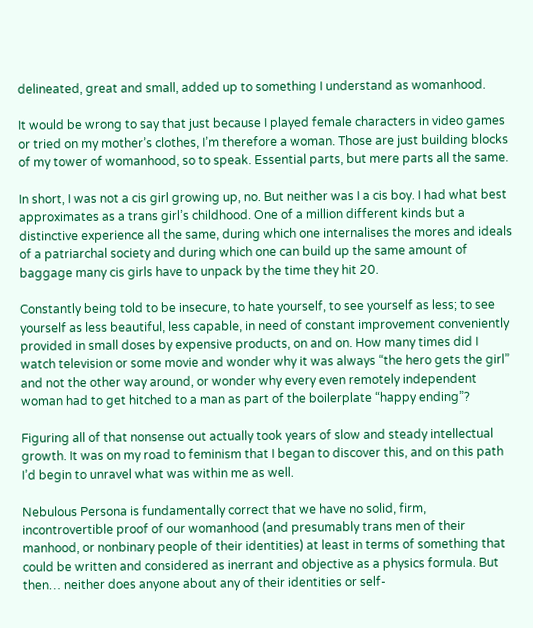delineated, great and small, added up to something I understand as womanhood.

It would be wrong to say that just because I played female characters in video games or tried on my mother’s clothes, I’m therefore a woman. Those are just building blocks of my tower of womanhood, so to speak. Essential parts, but mere parts all the same.

In short, I was not a cis girl growing up, no. But neither was I a cis boy. I had what best approximates as a trans girl’s childhood. One of a million different kinds but a distinctive experience all the same, during which one internalises the mores and ideals of a patriarchal society and during which one can build up the same amount of baggage many cis girls have to unpack by the time they hit 20.

Constantly being told to be insecure, to hate yourself, to see yourself as less; to see yourself as less beautiful, less capable, in need of constant improvement conveniently provided in small doses by expensive products, on and on. How many times did I watch television or some movie and wonder why it was always “the hero gets the girl” and not the other way around, or wonder why every even remotely independent woman had to get hitched to a man as part of the boilerplate “happy ending”?

Figuring all of that nonsense out actually took years of slow and steady intellectual growth. It was on my road to feminism that I began to discover this, and on this path I’d begin to unravel what was within me as well.

Nebulous Persona is fundamentally correct that we have no solid, firm, incontrovertible proof of our womanhood (and presumably trans men of their manhood, or nonbinary people of their identities) at least in terms of something that could be written and considered as inerrant and objective as a physics formula. But then… neither does anyone about any of their identities or self-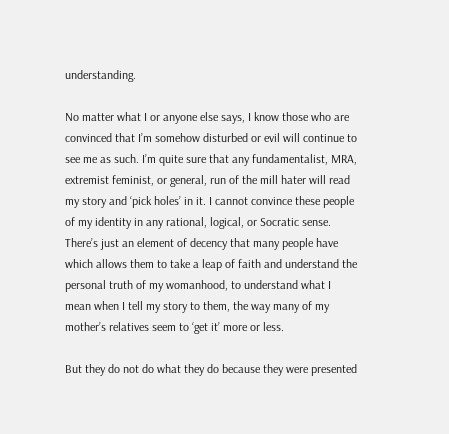understanding.

No matter what I or anyone else says, I know those who are convinced that I’m somehow disturbed or evil will continue to see me as such. I’m quite sure that any fundamentalist, MRA, extremist feminist, or general, run of the mill hater will read my story and ‘pick holes’ in it. I cannot convince these people of my identity in any rational, logical, or Socratic sense. There’s just an element of decency that many people have which allows them to take a leap of faith and understand the personal truth of my womanhood, to understand what I mean when I tell my story to them, the way many of my mother’s relatives seem to ‘get it’ more or less.

But they do not do what they do because they were presented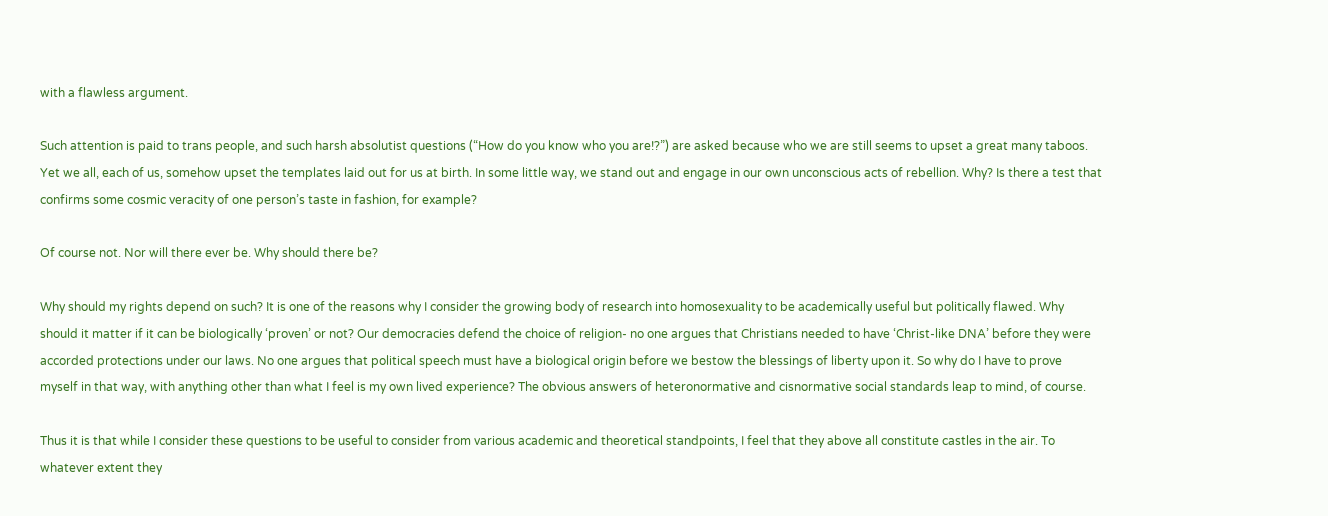with a flawless argument.

Such attention is paid to trans people, and such harsh absolutist questions (“How do you know who you are!?”) are asked because who we are still seems to upset a great many taboos. Yet we all, each of us, somehow upset the templates laid out for us at birth. In some little way, we stand out and engage in our own unconscious acts of rebellion. Why? Is there a test that confirms some cosmic veracity of one person’s taste in fashion, for example?

Of course not. Nor will there ever be. Why should there be?

Why should my rights depend on such? It is one of the reasons why I consider the growing body of research into homosexuality to be academically useful but politically flawed. Why should it matter if it can be biologically ‘proven’ or not? Our democracies defend the choice of religion- no one argues that Christians needed to have ‘Christ-like DNA’ before they were accorded protections under our laws. No one argues that political speech must have a biological origin before we bestow the blessings of liberty upon it. So why do I have to prove myself in that way, with anything other than what I feel is my own lived experience? The obvious answers of heteronormative and cisnormative social standards leap to mind, of course.

Thus it is that while I consider these questions to be useful to consider from various academic and theoretical standpoints, I feel that they above all constitute castles in the air. To whatever extent they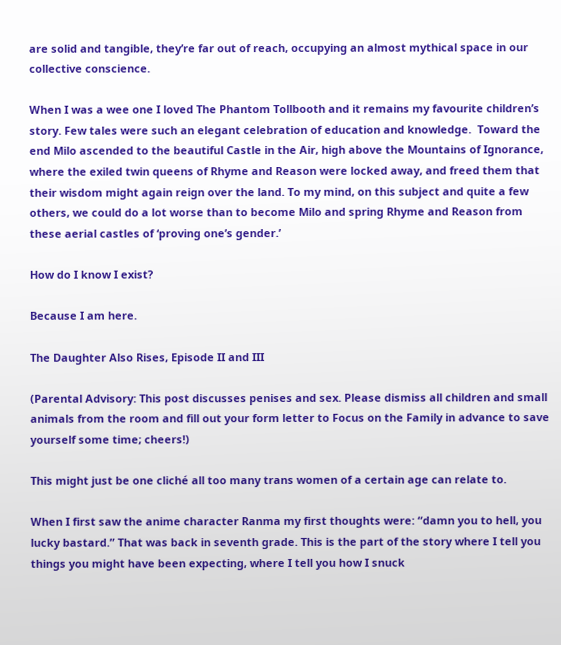are solid and tangible, they’re far out of reach, occupying an almost mythical space in our collective conscience.

When I was a wee one I loved The Phantom Tollbooth and it remains my favourite children’s story. Few tales were such an elegant celebration of education and knowledge.  Toward the end Milo ascended to the beautiful Castle in the Air, high above the Mountains of Ignorance, where the exiled twin queens of Rhyme and Reason were locked away, and freed them that their wisdom might again reign over the land. To my mind, on this subject and quite a few others, we could do a lot worse than to become Milo and spring Rhyme and Reason from these aerial castles of ‘proving one’s gender.’

How do I know I exist?

Because I am here.

The Daughter Also Rises, Episode II and III

(Parental Advisory: This post discusses penises and sex. Please dismiss all children and small animals from the room and fill out your form letter to Focus on the Family in advance to save yourself some time; cheers!)

This might just be one cliché all too many trans women of a certain age can relate to.

When I first saw the anime character Ranma my first thoughts were: “damn you to hell, you lucky bastard.” That was back in seventh grade. This is the part of the story where I tell you things you might have been expecting, where I tell you how I snuck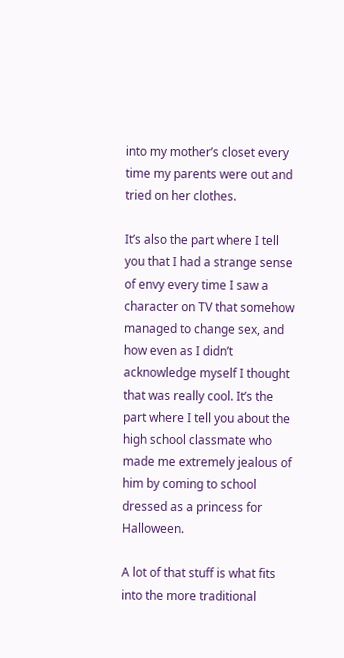into my mother’s closet every time my parents were out and tried on her clothes.

It’s also the part where I tell you that I had a strange sense of envy every time I saw a character on TV that somehow managed to change sex, and how even as I didn’t acknowledge myself I thought that was really cool. It’s the part where I tell you about the high school classmate who made me extremely jealous of him by coming to school dressed as a princess for Halloween.

A lot of that stuff is what fits into the more traditional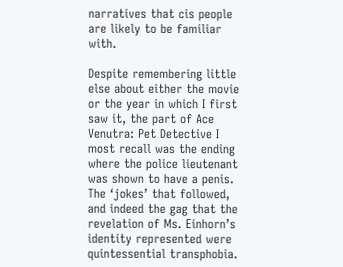narratives that cis people are likely to be familiar with.

Despite remembering little else about either the movie or the year in which I first saw it, the part of Ace Venutra: Pet Detective I most recall was the ending where the police lieutenant was shown to have a penis. The ‘jokes’ that followed, and indeed the gag that the revelation of Ms. Einhorn’s identity represented were quintessential transphobia.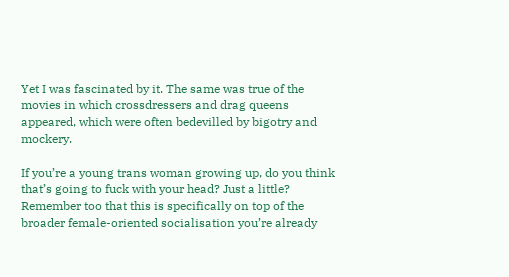Yet I was fascinated by it. The same was true of the movies in which crossdressers and drag queens appeared, which were often bedevilled by bigotry and mockery.

If you’re a young trans woman growing up, do you think that’s going to fuck with your head? Just a little? Remember too that this is specifically on top of the broader female-oriented socialisation you’re already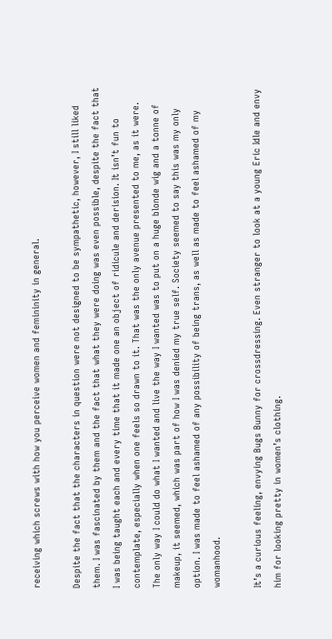receiving which screws with how you perceive women and femininity in general.

Despite the fact that the characters in question were not designed to be sympathetic, however, I still liked them. I was fascinated by them and the fact that what they were doing was even possible, despite the fact that I was being taught each and every time that it made one an object of ridicule and derision. It isn’t fun to contemplate, especially when one feels so drawn to it. That was the only avenue presented to me, as it were. The only way I could do what I wanted and live the way I wanted was to put on a huge blonde wig and a tonne of makeup, it seemed, which was part of how I was denied my true self. Society seemed to say this was my only option. I was made to feel ashamed of any possibility of being trans, as well as made to feel ashamed of my womanhood.

It’s a curious feeling, envying Bugs Bunny for crossdressing. Even stranger to look at a young Eric Idle and envy him for looking pretty in women’s clothing.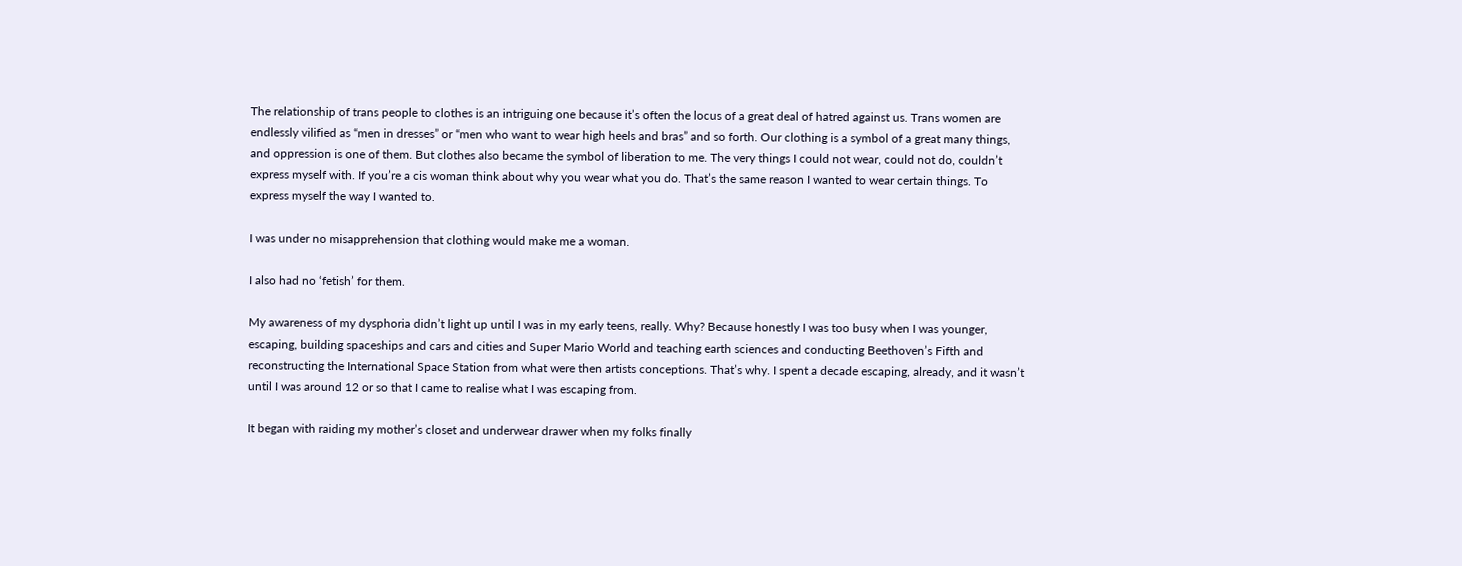The relationship of trans people to clothes is an intriguing one because it’s often the locus of a great deal of hatred against us. Trans women are endlessly vilified as “men in dresses” or “men who want to wear high heels and bras” and so forth. Our clothing is a symbol of a great many things, and oppression is one of them. But clothes also became the symbol of liberation to me. The very things I could not wear, could not do, couldn’t express myself with. If you’re a cis woman think about why you wear what you do. That’s the same reason I wanted to wear certain things. To express myself the way I wanted to.

I was under no misapprehension that clothing would make me a woman.

I also had no ‘fetish’ for them.

My awareness of my dysphoria didn’t light up until I was in my early teens, really. Why? Because honestly I was too busy when I was younger, escaping, building spaceships and cars and cities and Super Mario World and teaching earth sciences and conducting Beethoven’s Fifth and reconstructing the International Space Station from what were then artists conceptions. That’s why. I spent a decade escaping, already, and it wasn’t until I was around 12 or so that I came to realise what I was escaping from.

It began with raiding my mother’s closet and underwear drawer when my folks finally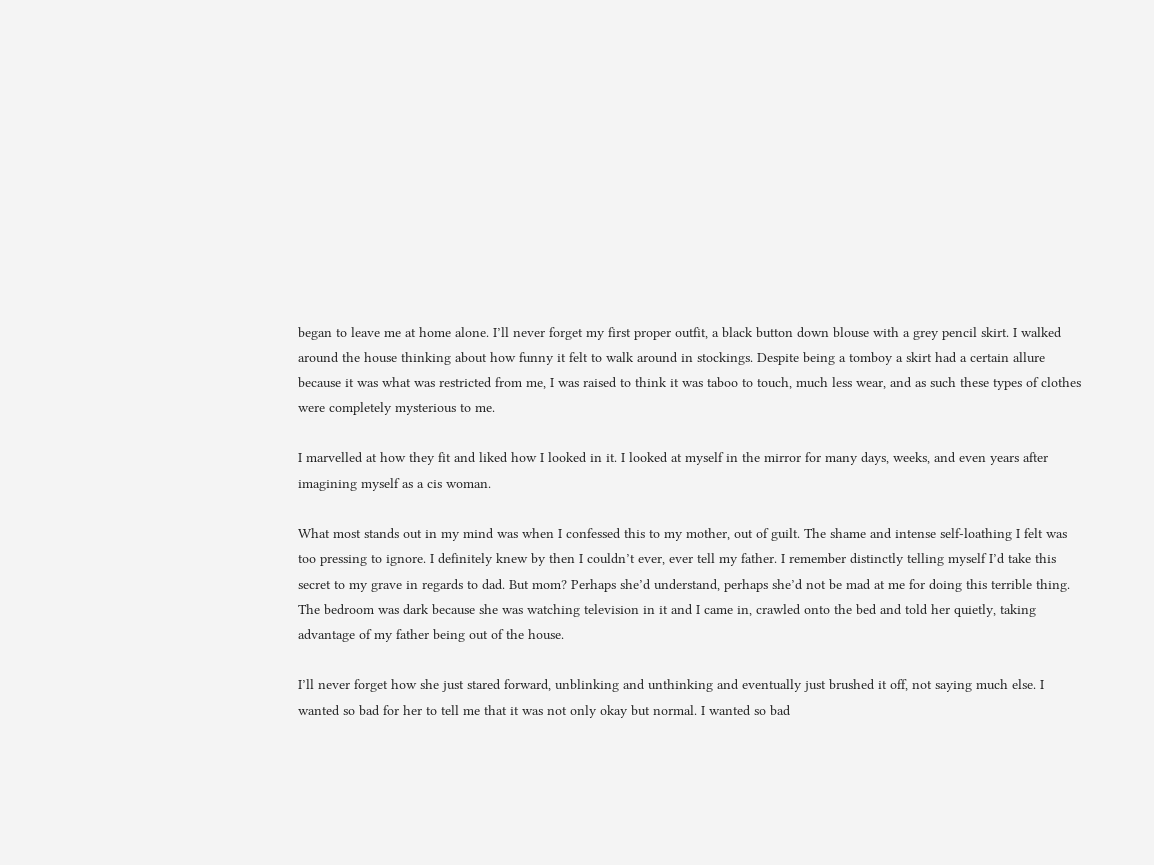began to leave me at home alone. I’ll never forget my first proper outfit, a black button down blouse with a grey pencil skirt. I walked around the house thinking about how funny it felt to walk around in stockings. Despite being a tomboy a skirt had a certain allure because it was what was restricted from me, I was raised to think it was taboo to touch, much less wear, and as such these types of clothes were completely mysterious to me.

I marvelled at how they fit and liked how I looked in it. I looked at myself in the mirror for many days, weeks, and even years after imagining myself as a cis woman.

What most stands out in my mind was when I confessed this to my mother, out of guilt. The shame and intense self-loathing I felt was too pressing to ignore. I definitely knew by then I couldn’t ever, ever tell my father. I remember distinctly telling myself I’d take this secret to my grave in regards to dad. But mom? Perhaps she’d understand, perhaps she’d not be mad at me for doing this terrible thing. The bedroom was dark because she was watching television in it and I came in, crawled onto the bed and told her quietly, taking advantage of my father being out of the house.

I’ll never forget how she just stared forward, unblinking and unthinking and eventually just brushed it off, not saying much else. I wanted so bad for her to tell me that it was not only okay but normal. I wanted so bad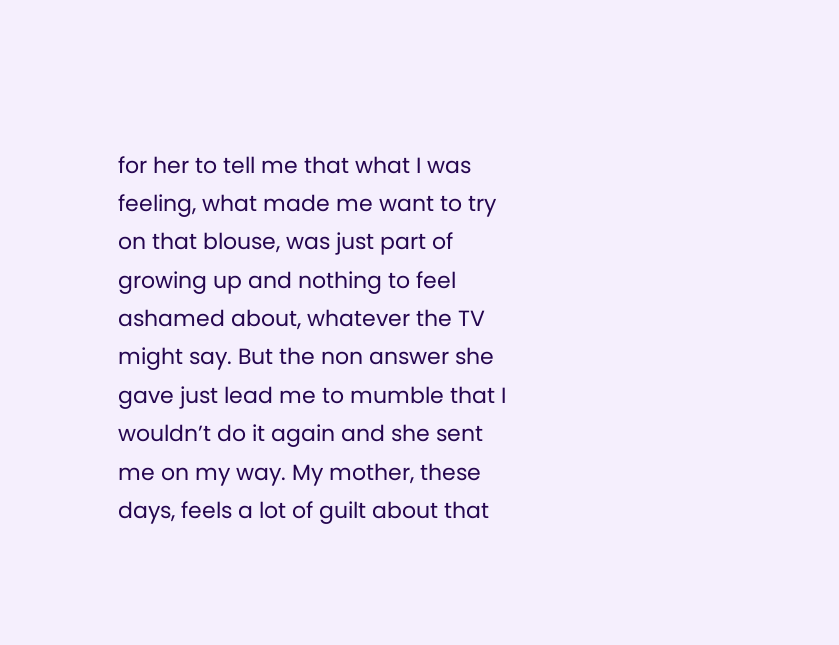for her to tell me that what I was feeling, what made me want to try on that blouse, was just part of growing up and nothing to feel ashamed about, whatever the TV might say. But the non answer she gave just lead me to mumble that I wouldn’t do it again and she sent me on my way. My mother, these days, feels a lot of guilt about that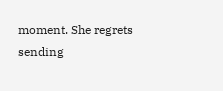moment. She regrets sending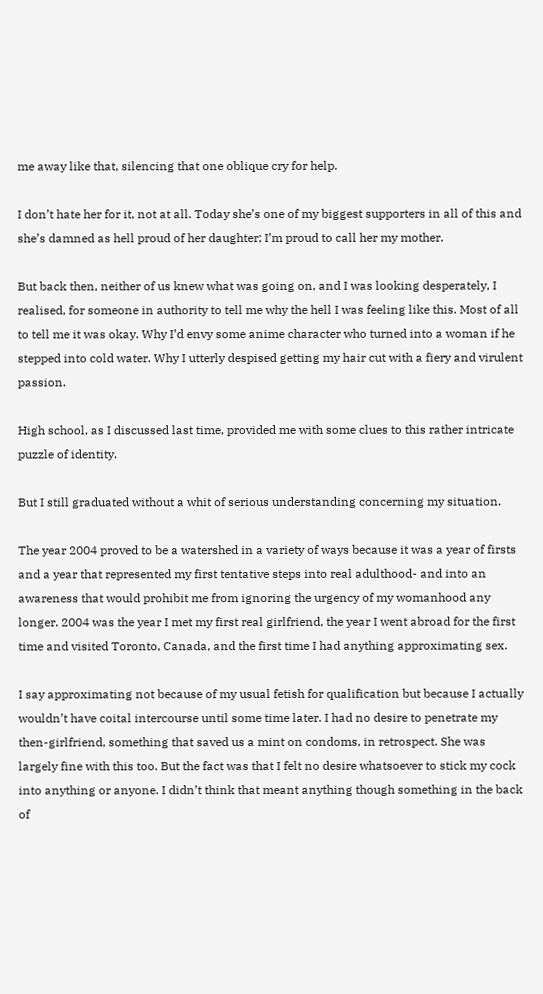me away like that, silencing that one oblique cry for help.

I don’t hate her for it, not at all. Today she’s one of my biggest supporters in all of this and she’s damned as hell proud of her daughter; I’m proud to call her my mother.

But back then, neither of us knew what was going on, and I was looking desperately, I realised, for someone in authority to tell me why the hell I was feeling like this. Most of all to tell me it was okay. Why I’d envy some anime character who turned into a woman if he stepped into cold water. Why I utterly despised getting my hair cut with a fiery and virulent passion.

High school, as I discussed last time, provided me with some clues to this rather intricate puzzle of identity.

But I still graduated without a whit of serious understanding concerning my situation.

The year 2004 proved to be a watershed in a variety of ways because it was a year of firsts and a year that represented my first tentative steps into real adulthood- and into an awareness that would prohibit me from ignoring the urgency of my womanhood any longer. 2004 was the year I met my first real girlfriend, the year I went abroad for the first time and visited Toronto, Canada, and the first time I had anything approximating sex.

I say approximating not because of my usual fetish for qualification but because I actually wouldn’t have coital intercourse until some time later. I had no desire to penetrate my then-girlfriend, something that saved us a mint on condoms, in retrospect. She was largely fine with this too. But the fact was that I felt no desire whatsoever to stick my cock into anything or anyone. I didn’t think that meant anything though something in the back of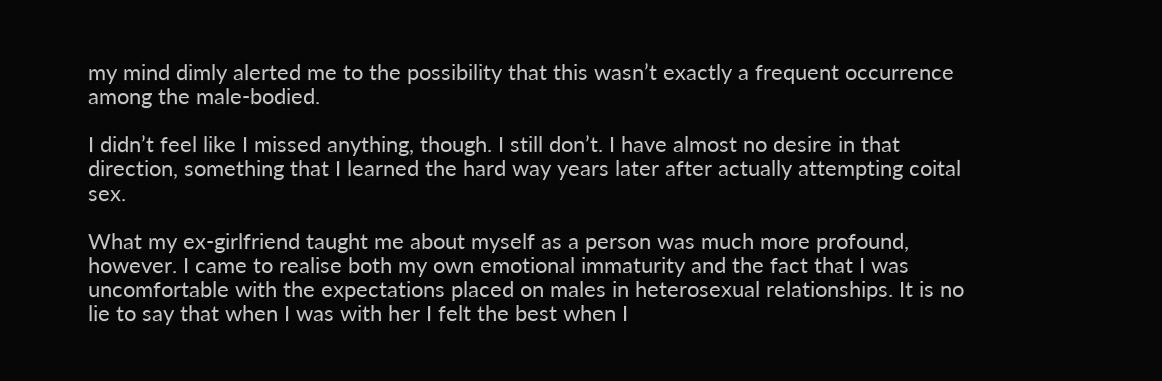my mind dimly alerted me to the possibility that this wasn’t exactly a frequent occurrence among the male-bodied.

I didn’t feel like I missed anything, though. I still don’t. I have almost no desire in that direction, something that I learned the hard way years later after actually attempting coital sex.

What my ex-girlfriend taught me about myself as a person was much more profound, however. I came to realise both my own emotional immaturity and the fact that I was uncomfortable with the expectations placed on males in heterosexual relationships. It is no lie to say that when I was with her I felt the best when I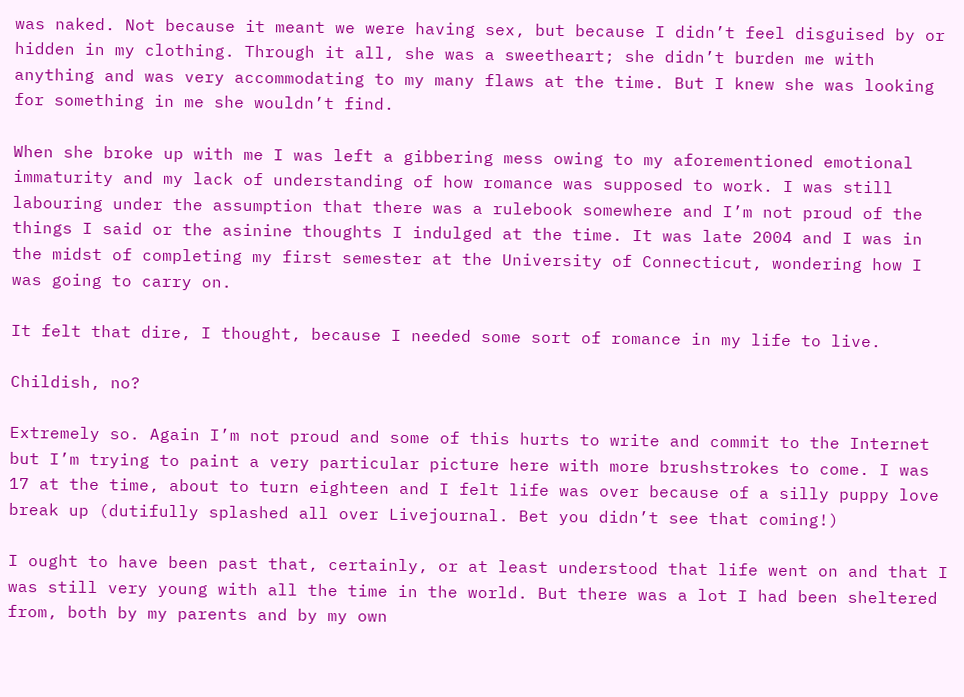was naked. Not because it meant we were having sex, but because I didn’t feel disguised by or hidden in my clothing. Through it all, she was a sweetheart; she didn’t burden me with anything and was very accommodating to my many flaws at the time. But I knew she was looking for something in me she wouldn’t find.

When she broke up with me I was left a gibbering mess owing to my aforementioned emotional immaturity and my lack of understanding of how romance was supposed to work. I was still labouring under the assumption that there was a rulebook somewhere and I’m not proud of the things I said or the asinine thoughts I indulged at the time. It was late 2004 and I was in the midst of completing my first semester at the University of Connecticut, wondering how I was going to carry on.

It felt that dire, I thought, because I needed some sort of romance in my life to live.

Childish, no?

Extremely so. Again I’m not proud and some of this hurts to write and commit to the Internet but I’m trying to paint a very particular picture here with more brushstrokes to come. I was 17 at the time, about to turn eighteen and I felt life was over because of a silly puppy love break up (dutifully splashed all over Livejournal. Bet you didn’t see that coming!)

I ought to have been past that, certainly, or at least understood that life went on and that I was still very young with all the time in the world. But there was a lot I had been sheltered from, both by my parents and by my own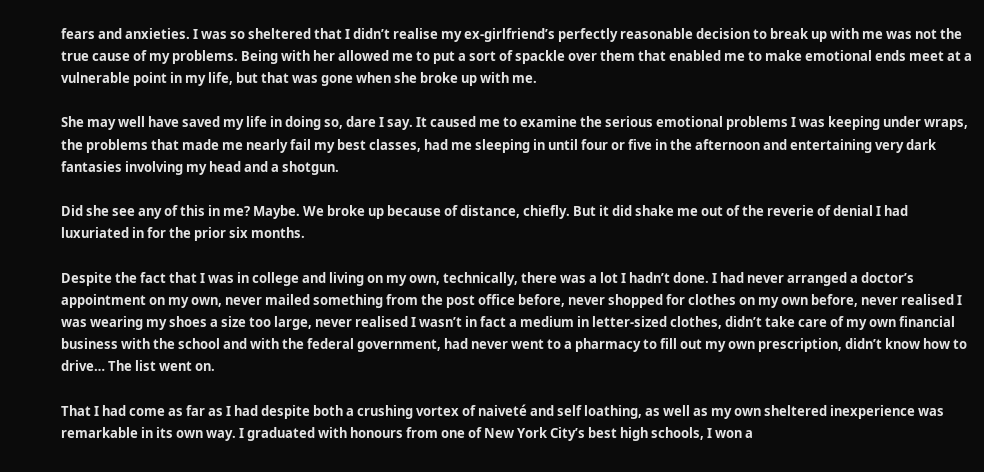fears and anxieties. I was so sheltered that I didn’t realise my ex-girlfriend’s perfectly reasonable decision to break up with me was not the true cause of my problems. Being with her allowed me to put a sort of spackle over them that enabled me to make emotional ends meet at a vulnerable point in my life, but that was gone when she broke up with me.

She may well have saved my life in doing so, dare I say. It caused me to examine the serious emotional problems I was keeping under wraps, the problems that made me nearly fail my best classes, had me sleeping in until four or five in the afternoon and entertaining very dark fantasies involving my head and a shotgun.

Did she see any of this in me? Maybe. We broke up because of distance, chiefly. But it did shake me out of the reverie of denial I had luxuriated in for the prior six months.

Despite the fact that I was in college and living on my own, technically, there was a lot I hadn’t done. I had never arranged a doctor’s appointment on my own, never mailed something from the post office before, never shopped for clothes on my own before, never realised I was wearing my shoes a size too large, never realised I wasn’t in fact a medium in letter-sized clothes, didn’t take care of my own financial business with the school and with the federal government, had never went to a pharmacy to fill out my own prescription, didn’t know how to drive… The list went on.

That I had come as far as I had despite both a crushing vortex of naiveté and self loathing, as well as my own sheltered inexperience was remarkable in its own way. I graduated with honours from one of New York City’s best high schools, I won a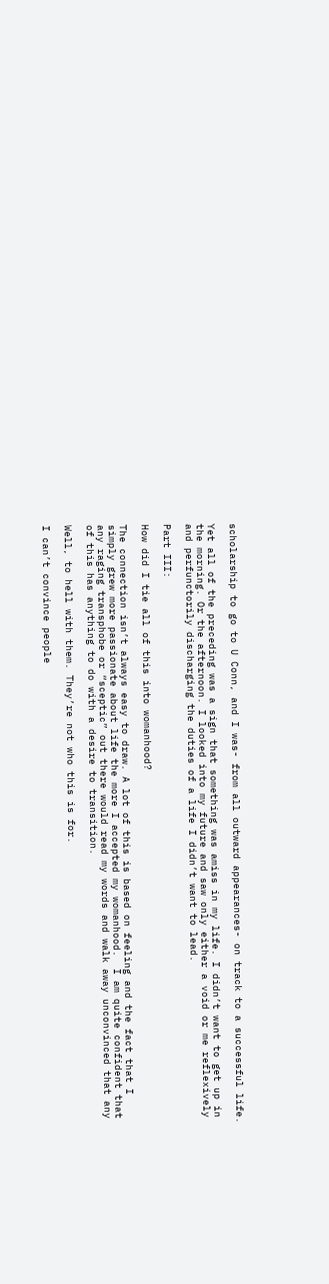scholarship to go to U Conn, and I was- from all outward appearances- on track to a successful life.

Yet all of the preceding was a sign that something was amiss in my life. I didn’t want to get up in the morning. Or the afternoon. I looked into my future and saw only either a void or me reflexively and perfunctorily discharging the duties of a life I didn’t want to lead.

Part III:

How did I tie all of this into womanhood?

The connection isn’t always easy to draw. A lot of this is based on feeling and the fact that I simply grew more passionate about life the more I accepted my womanhood.  I am quite confident that any raging transphobe or “sceptic” out there would read my words and walk away unconvinced that any of this has anything to do with a desire to transition.

Well, to hell with them. They’re not who this is for.

I can’t convince people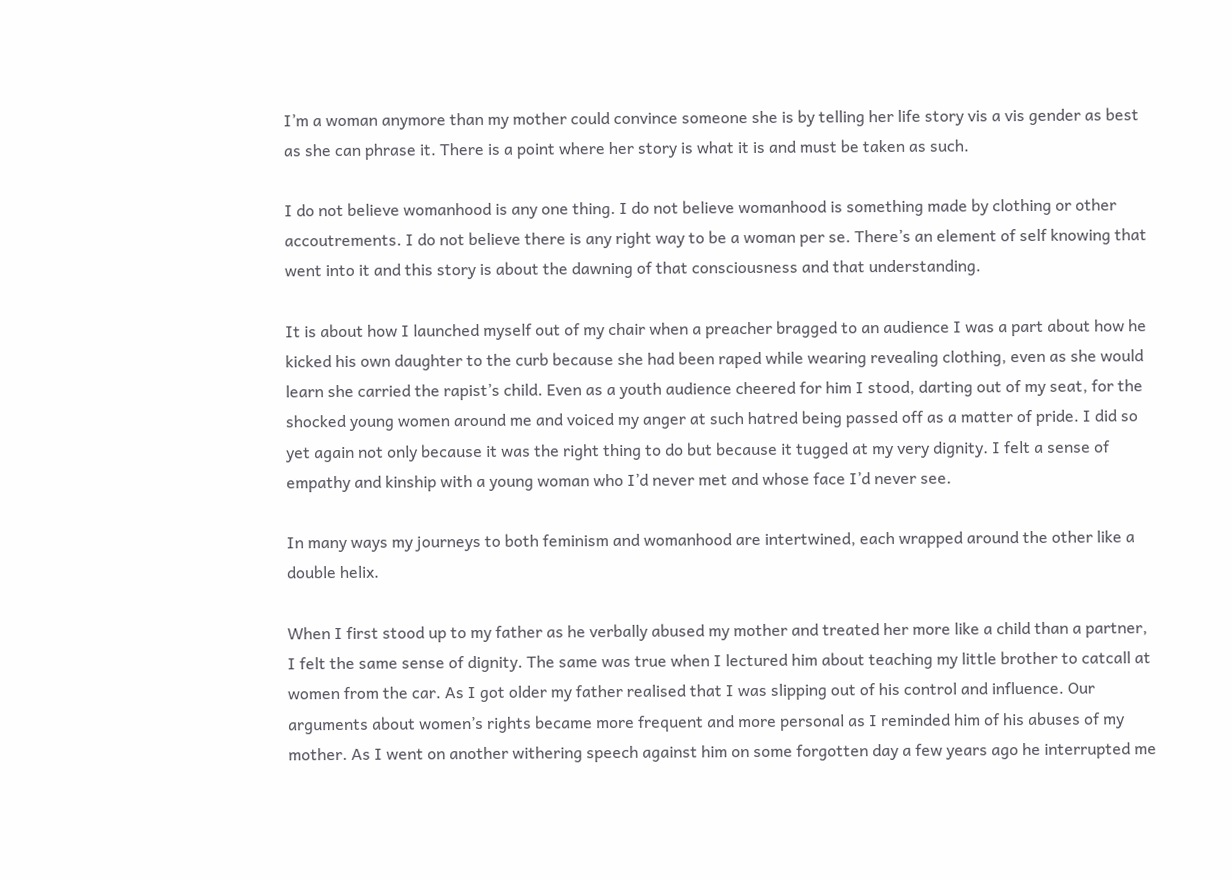I’m a woman anymore than my mother could convince someone she is by telling her life story vis a vis gender as best as she can phrase it. There is a point where her story is what it is and must be taken as such.

I do not believe womanhood is any one thing. I do not believe womanhood is something made by clothing or other accoutrements. I do not believe there is any right way to be a woman per se. There’s an element of self knowing that went into it and this story is about the dawning of that consciousness and that understanding.

It is about how I launched myself out of my chair when a preacher bragged to an audience I was a part about how he kicked his own daughter to the curb because she had been raped while wearing revealing clothing, even as she would learn she carried the rapist’s child. Even as a youth audience cheered for him I stood, darting out of my seat, for the shocked young women around me and voiced my anger at such hatred being passed off as a matter of pride. I did so yet again not only because it was the right thing to do but because it tugged at my very dignity. I felt a sense of empathy and kinship with a young woman who I’d never met and whose face I’d never see.

In many ways my journeys to both feminism and womanhood are intertwined, each wrapped around the other like a double helix.

When I first stood up to my father as he verbally abused my mother and treated her more like a child than a partner, I felt the same sense of dignity. The same was true when I lectured him about teaching my little brother to catcall at women from the car. As I got older my father realised that I was slipping out of his control and influence. Our arguments about women’s rights became more frequent and more personal as I reminded him of his abuses of my mother. As I went on another withering speech against him on some forgotten day a few years ago he interrupted me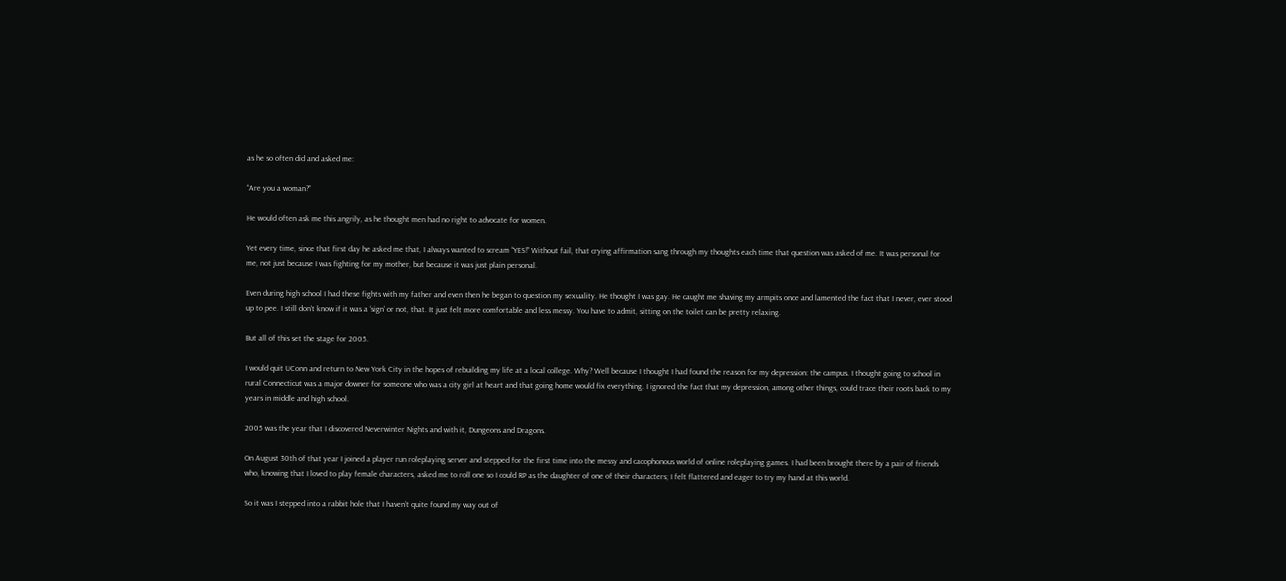as he so often did and asked me:

“Are you a woman?”

He would often ask me this angrily, as he thought men had no right to advocate for women.

Yet every time, since that first day he asked me that, I always wanted to scream “YES!” Without fail, that crying affirmation sang through my thoughts each time that question was asked of me. It was personal for me, not just because I was fighting for my mother, but because it was just plain personal.

Even during high school I had these fights with my father and even then he began to question my sexuality. He thought I was gay. He caught me shaving my armpits once and lamented the fact that I never, ever stood up to pee. I still don’t know if it was a ‘sign’ or not, that. It just felt more comfortable and less messy. You have to admit, sitting on the toilet can be pretty relaxing.

But all of this set the stage for 2005.

I would quit UConn and return to New York City in the hopes of rebuilding my life at a local college. Why? Well because I thought I had found the reason for my depression: the campus. I thought going to school in rural Connecticut was a major downer for someone who was a city girl at heart and that going home would fix everything. I ignored the fact that my depression, among other things, could trace their roots back to my years in middle and high school.

2005 was the year that I discovered Neverwinter Nights and with it, Dungeons and Dragons.

On August 30th of that year I joined a player run roleplaying server and stepped for the first time into the messy and cacophonous world of online roleplaying games. I had been brought there by a pair of friends who, knowing that I loved to play female characters, asked me to roll one so I could RP as the daughter of one of their characters; I felt flattered and eager to try my hand at this world.

So it was I stepped into a rabbit hole that I haven’t quite found my way out of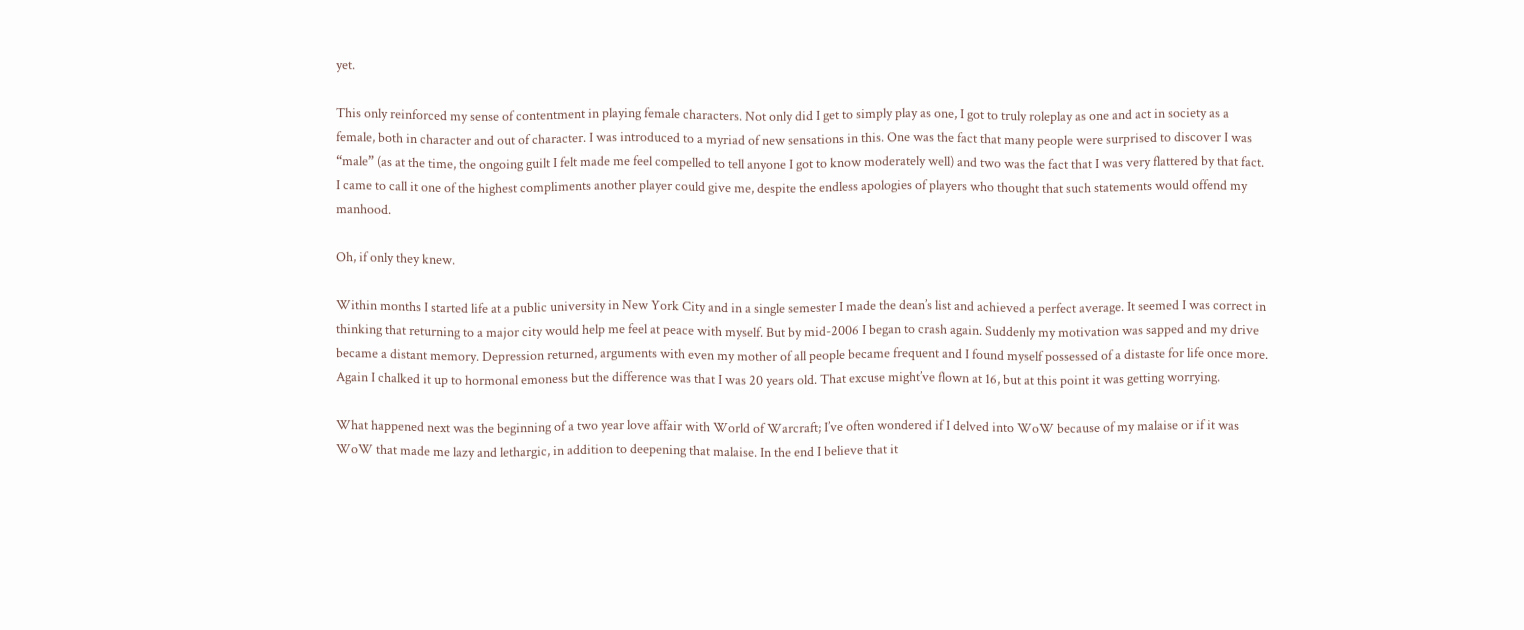yet.

This only reinforced my sense of contentment in playing female characters. Not only did I get to simply play as one, I got to truly roleplay as one and act in society as a female, both in character and out of character. I was introduced to a myriad of new sensations in this. One was the fact that many people were surprised to discover I was “male” (as at the time, the ongoing guilt I felt made me feel compelled to tell anyone I got to know moderately well) and two was the fact that I was very flattered by that fact. I came to call it one of the highest compliments another player could give me, despite the endless apologies of players who thought that such statements would offend my manhood.

Oh, if only they knew.

Within months I started life at a public university in New York City and in a single semester I made the dean’s list and achieved a perfect average. It seemed I was correct in thinking that returning to a major city would help me feel at peace with myself. But by mid-2006 I began to crash again. Suddenly my motivation was sapped and my drive became a distant memory. Depression returned, arguments with even my mother of all people became frequent and I found myself possessed of a distaste for life once more. Again I chalked it up to hormonal emoness but the difference was that I was 20 years old. That excuse might’ve flown at 16, but at this point it was getting worrying.

What happened next was the beginning of a two year love affair with World of Warcraft; I’ve often wondered if I delved into WoW because of my malaise or if it was WoW that made me lazy and lethargic, in addition to deepening that malaise. In the end I believe that it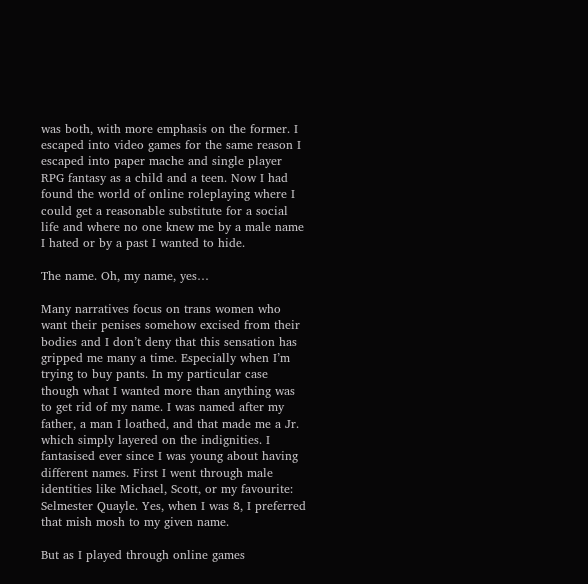was both, with more emphasis on the former. I escaped into video games for the same reason I escaped into paper mache and single player RPG fantasy as a child and a teen. Now I had found the world of online roleplaying where I could get a reasonable substitute for a social life and where no one knew me by a male name I hated or by a past I wanted to hide.

The name. Oh, my name, yes…

Many narratives focus on trans women who want their penises somehow excised from their bodies and I don’t deny that this sensation has gripped me many a time. Especially when I’m trying to buy pants. In my particular case though what I wanted more than anything was to get rid of my name. I was named after my father, a man I loathed, and that made me a Jr. which simply layered on the indignities. I fantasised ever since I was young about having different names. First I went through male identities like Michael, Scott, or my favourite: Selmester Quayle. Yes, when I was 8, I preferred that mish mosh to my given name.

But as I played through online games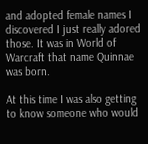and adopted female names I discovered I just really adored those. It was in World of Warcraft that name Quinnae was born.

At this time I was also getting to know someone who would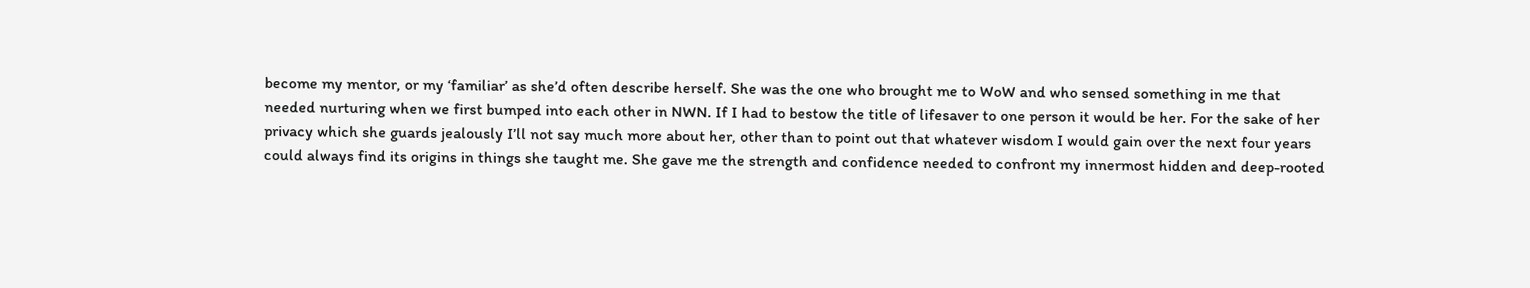become my mentor, or my ‘familiar’ as she’d often describe herself. She was the one who brought me to WoW and who sensed something in me that needed nurturing when we first bumped into each other in NWN. If I had to bestow the title of lifesaver to one person it would be her. For the sake of her privacy which she guards jealously I’ll not say much more about her, other than to point out that whatever wisdom I would gain over the next four years could always find its origins in things she taught me. She gave me the strength and confidence needed to confront my innermost hidden and deep-rooted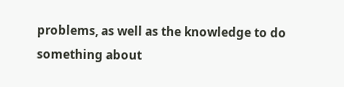problems, as well as the knowledge to do something about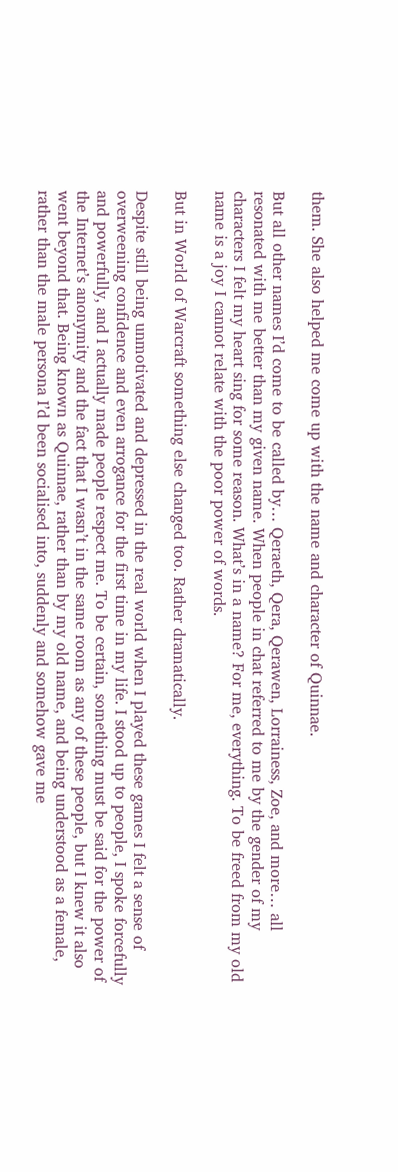them. She also helped me come up with the name and character of Quinnae.

But all other names I’d come to be called by… Qeraeth, Qera, Qerawen, Lorrainess, Zoe, and more… all resonated with me better than my given name. When people in chat referred to me by the gender of my characters I felt my heart sing for some reason. What’s in a name? For me, everything. To be freed from my old name is a joy I cannot relate with the poor power of words.

But in World of Warcraft something else changed too. Rather dramatically.

Despite still being unmotivated and depressed in the real world when I played these games I felt a sense of overweening confidence and even arrogance for the first time in my life. I stood up to people, I spoke forcefully and powerfully, and I actually made people respect me. To be certain, something must be said for the power of the Internet’s anonymity and the fact that I wasn’t in the same room as any of these people, but I knew it also went beyond that. Being known as Quinnae, rather than by my old name, and being understood as a female, rather than the male persona I’d been socialised into, suddenly and somehow gave me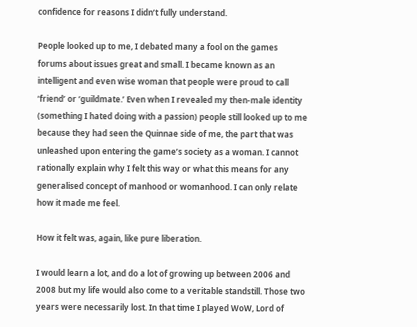confidence for reasons I didn’t fully understand.

People looked up to me, I debated many a fool on the games forums about issues great and small. I became known as an intelligent and even wise woman that people were proud to call ‘friend’ or ‘guildmate.’ Even when I revealed my then-male identity (something I hated doing with a passion) people still looked up to me because they had seen the Quinnae side of me, the part that was unleashed upon entering the game’s society as a woman. I cannot rationally explain why I felt this way or what this means for any generalised concept of manhood or womanhood. I can only relate how it made me feel.

How it felt was, again, like pure liberation.

I would learn a lot, and do a lot of growing up between 2006 and 2008 but my life would also come to a veritable standstill. Those two years were necessarily lost. In that time I played WoW, Lord of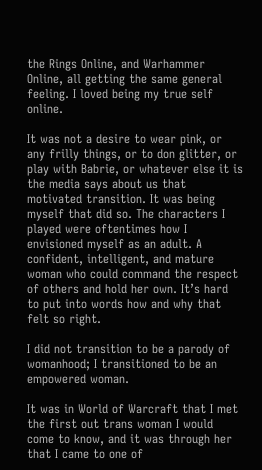the Rings Online, and Warhammer Online, all getting the same general feeling. I loved being my true self online.

It was not a desire to wear pink, or any frilly things, or to don glitter, or play with Babrie, or whatever else it is the media says about us that motivated transition. It was being myself that did so. The characters I played were oftentimes how I envisioned myself as an adult. A confident, intelligent, and mature woman who could command the respect of others and hold her own. It’s hard to put into words how and why that felt so right.

I did not transition to be a parody of womanhood; I transitioned to be an empowered woman.

It was in World of Warcraft that I met the first out trans woman I would come to know, and it was through her that I came to one of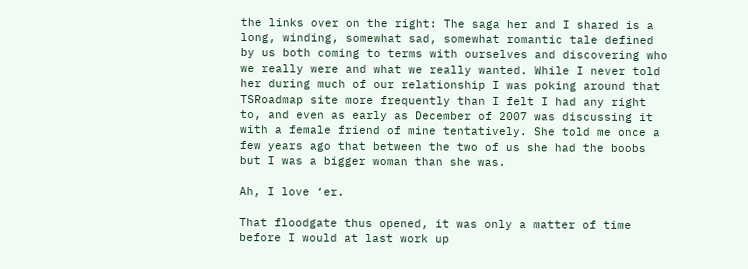the links over on the right: The saga her and I shared is a long, winding, somewhat sad, somewhat romantic tale defined by us both coming to terms with ourselves and discovering who we really were and what we really wanted. While I never told her during much of our relationship I was poking around that TSRoadmap site more frequently than I felt I had any right to, and even as early as December of 2007 was discussing it with a female friend of mine tentatively. She told me once a few years ago that between the two of us she had the boobs but I was a bigger woman than she was.

Ah, I love ‘er.

That floodgate thus opened, it was only a matter of time before I would at last work up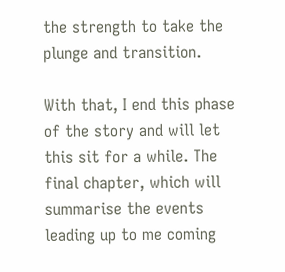the strength to take the plunge and transition.

With that, I end this phase of the story and will let this sit for a while. The final chapter, which will summarise the events leading up to me coming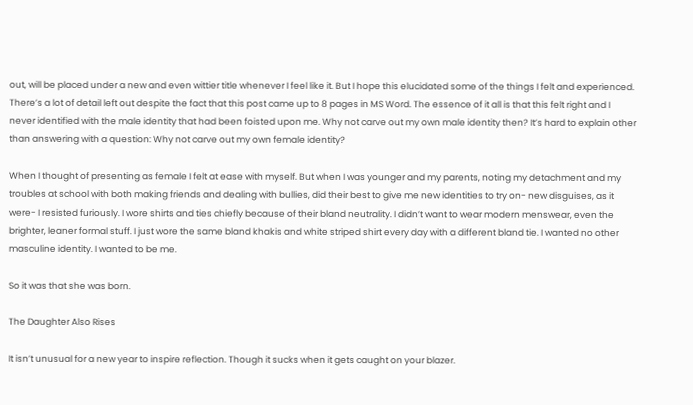out, will be placed under a new and even wittier title whenever I feel like it. But I hope this elucidated some of the things I felt and experienced. There’s a lot of detail left out despite the fact that this post came up to 8 pages in MS Word. The essence of it all is that this felt right and I never identified with the male identity that had been foisted upon me. Why not carve out my own male identity then? It’s hard to explain other than answering with a question: Why not carve out my own female identity?

When I thought of presenting as female I felt at ease with myself. But when I was younger and my parents, noting my detachment and my troubles at school with both making friends and dealing with bullies, did their best to give me new identities to try on- new disguises, as it were- I resisted furiously. I wore shirts and ties chiefly because of their bland neutrality. I didn’t want to wear modern menswear, even the brighter, leaner formal stuff. I just wore the same bland khakis and white striped shirt every day with a different bland tie. I wanted no other masculine identity. I wanted to be me.

So it was that she was born.

The Daughter Also Rises

It isn’t unusual for a new year to inspire reflection. Though it sucks when it gets caught on your blazer.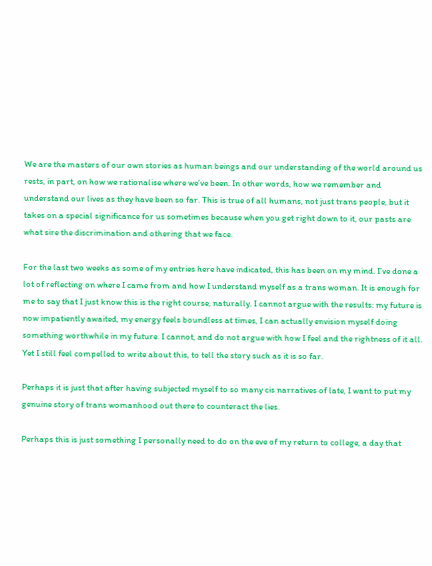We are the masters of our own stories as human beings and our understanding of the world around us rests, in part, on how we rationalise where we’ve been. In other words, how we remember and understand our lives as they have been so far. This is true of all humans, not just trans people, but it takes on a special significance for us sometimes because when you get right down to it, our pasts are what sire the discrimination and othering that we face.

For the last two weeks as some of my entries here have indicated, this has been on my mind. I’ve done a lot of reflecting on where I came from and how I understand myself as a trans woman. It is enough for me to say that I just know this is the right course, naturally. I cannot argue with the results: my future is now impatiently awaited, my energy feels boundless at times, I can actually envision myself doing something worthwhile in my future. I cannot, and do not argue with how I feel and the rightness of it all. Yet I still feel compelled to write about this, to tell the story such as it is so far.

Perhaps it is just that after having subjected myself to so many cis narratives of late, I want to put my genuine story of trans womanhood out there to counteract the lies.

Perhaps this is just something I personally need to do on the eve of my return to college, a day that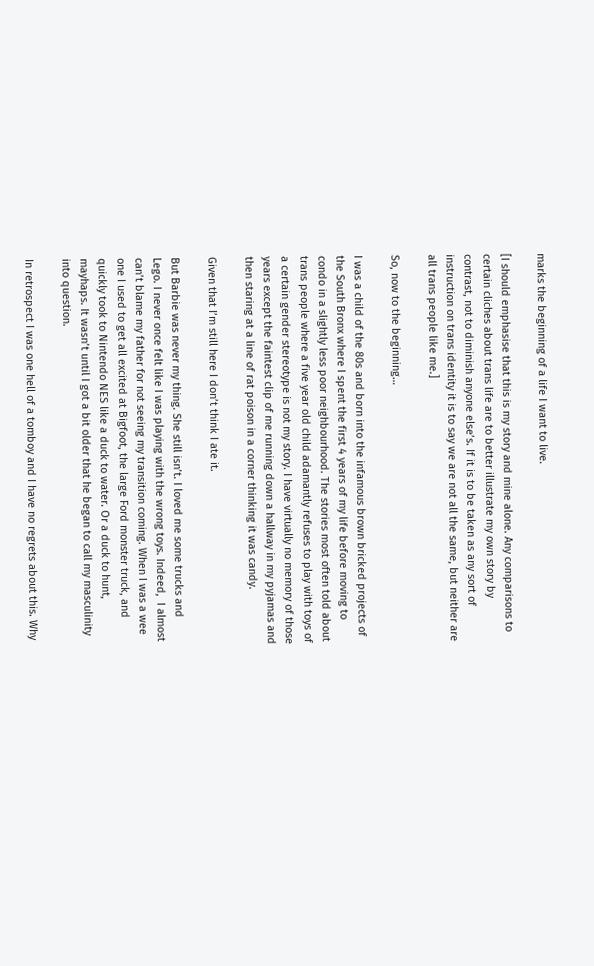marks the beginning of a life I want to live.

[I should emphasise that this is my story and mine alone. Any comparisons to certain cliches about trans life are to better illustrate my own story by contrast, not to diminish anyone else’s. If it is to be taken as any sort of instruction on trans identity it is to say we are not all the same, but neither are all trans people like me.]

So, now to the beginning…

I was a child of the 80s and born into the infamous brown bricked projects of the South Bronx where I spent the first 4 years of my life before moving to condo in a slightly less poor neighbourhood. The stories most often told about trans people where a five year old child adamantly refuses to play with toys of a certain gender stereotype is not my story. I have virtually no memory of those years except the faintest clip of me running down a hallway in my pyjamas and then staring at a line of rat poison in a corner thinking it was candy.

Given that I’m still here I don’t think I ate it.

But Barbie was never my thing. She still isn’t. I loved me some trucks and Lego. I never once felt like I was playing with the wrong toys. Indeed,  I almost can’t blame my father for not seeing my transition coming. When I was a wee one I used to get all excited at Bigfoot, the large Ford monster truck, and quickly took to Nintendo NES like a duck to water. Or a duck to hunt, mayhaps. It wasn’t until I got a bit older that he began to call my masculinity into question.

In retrospect I was one hell of a tomboy and I have no regrets about this. Why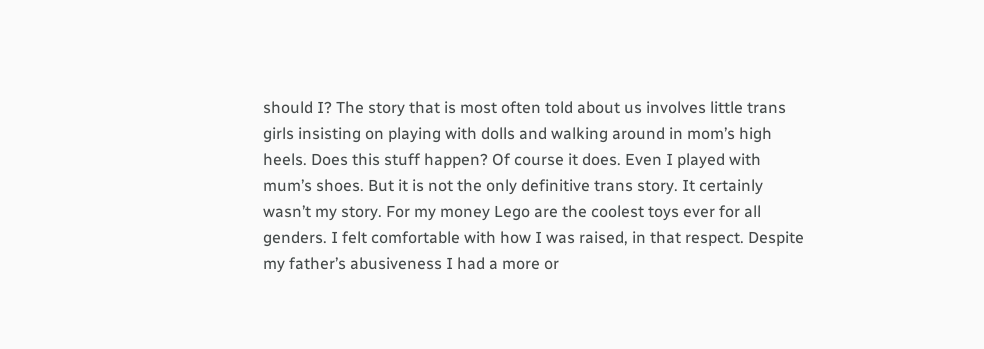should I? The story that is most often told about us involves little trans girls insisting on playing with dolls and walking around in mom’s high heels. Does this stuff happen? Of course it does. Even I played with mum’s shoes. But it is not the only definitive trans story. It certainly wasn’t my story. For my money Lego are the coolest toys ever for all genders. I felt comfortable with how I was raised, in that respect. Despite my father’s abusiveness I had a more or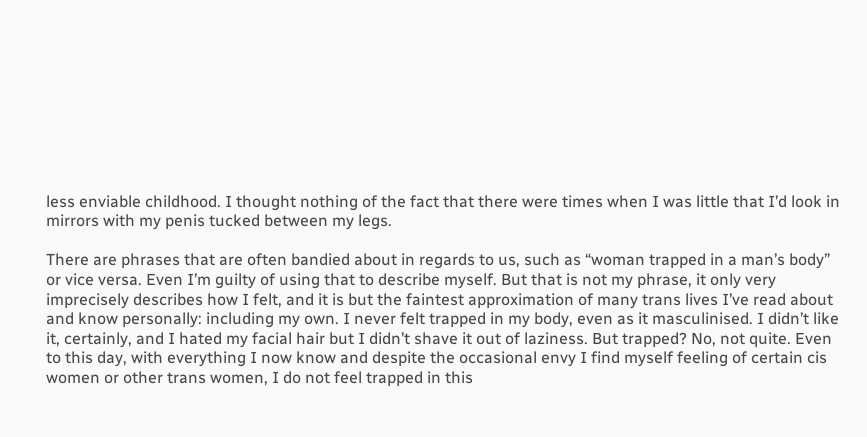less enviable childhood. I thought nothing of the fact that there were times when I was little that I’d look in mirrors with my penis tucked between my legs.

There are phrases that are often bandied about in regards to us, such as “woman trapped in a man’s body” or vice versa. Even I’m guilty of using that to describe myself. But that is not my phrase, it only very imprecisely describes how I felt, and it is but the faintest approximation of many trans lives I’ve read about and know personally: including my own. I never felt trapped in my body, even as it masculinised. I didn’t like it, certainly, and I hated my facial hair but I didn’t shave it out of laziness. But trapped? No, not quite. Even to this day, with everything I now know and despite the occasional envy I find myself feeling of certain cis women or other trans women, I do not feel trapped in this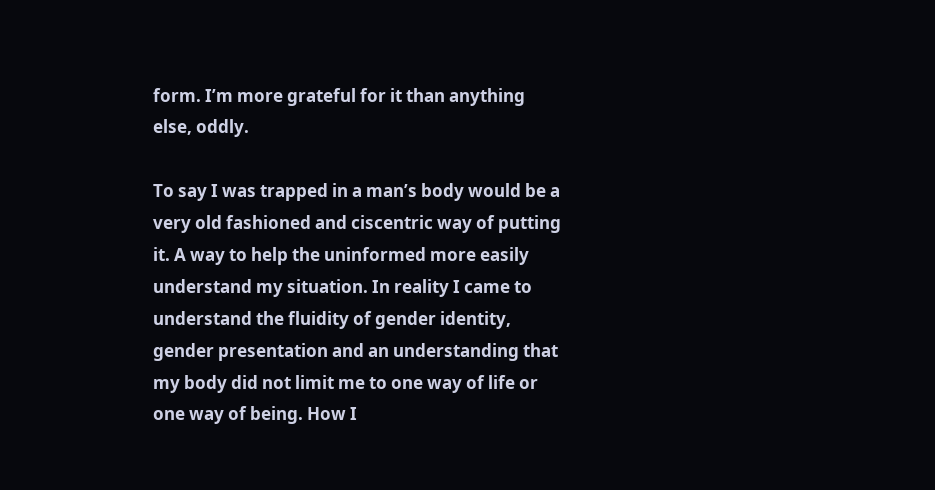form. I’m more grateful for it than anything else, oddly.

To say I was trapped in a man’s body would be a very old fashioned and ciscentric way of putting it. A way to help the uninformed more easily understand my situation. In reality I came to understand the fluidity of gender identity, gender presentation and an understanding that my body did not limit me to one way of life or one way of being. How I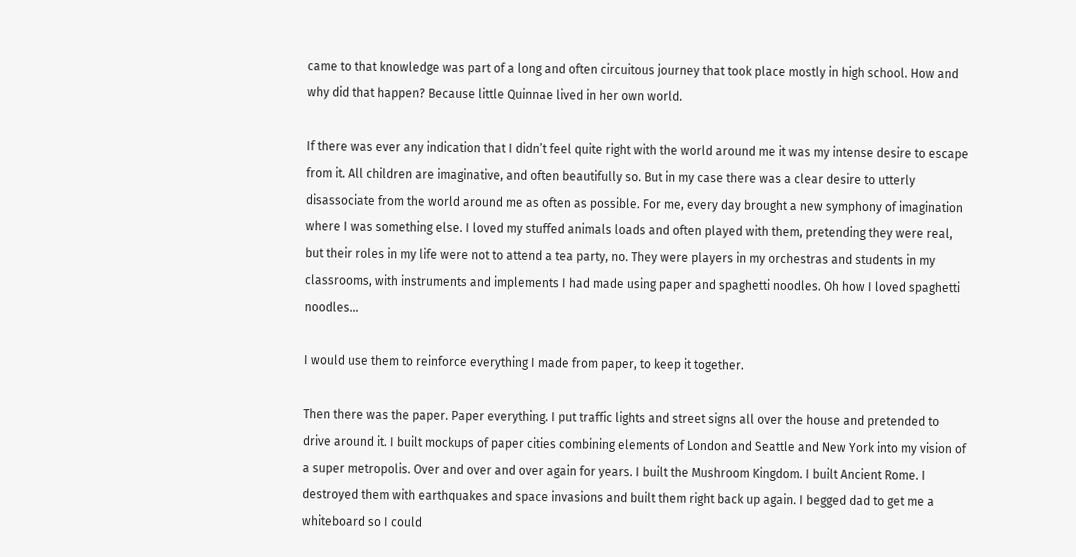came to that knowledge was part of a long and often circuitous journey that took place mostly in high school. How and why did that happen? Because little Quinnae lived in her own world.

If there was ever any indication that I didn’t feel quite right with the world around me it was my intense desire to escape from it. All children are imaginative, and often beautifully so. But in my case there was a clear desire to utterly disassociate from the world around me as often as possible. For me, every day brought a new symphony of imagination where I was something else. I loved my stuffed animals loads and often played with them, pretending they were real, but their roles in my life were not to attend a tea party, no. They were players in my orchestras and students in my classrooms, with instruments and implements I had made using paper and spaghetti noodles. Oh how I loved spaghetti noodles…

I would use them to reinforce everything I made from paper, to keep it together.

Then there was the paper. Paper everything. I put traffic lights and street signs all over the house and pretended to drive around it. I built mockups of paper cities combining elements of London and Seattle and New York into my vision of a super metropolis. Over and over and over again for years. I built the Mushroom Kingdom. I built Ancient Rome. I destroyed them with earthquakes and space invasions and built them right back up again. I begged dad to get me a whiteboard so I could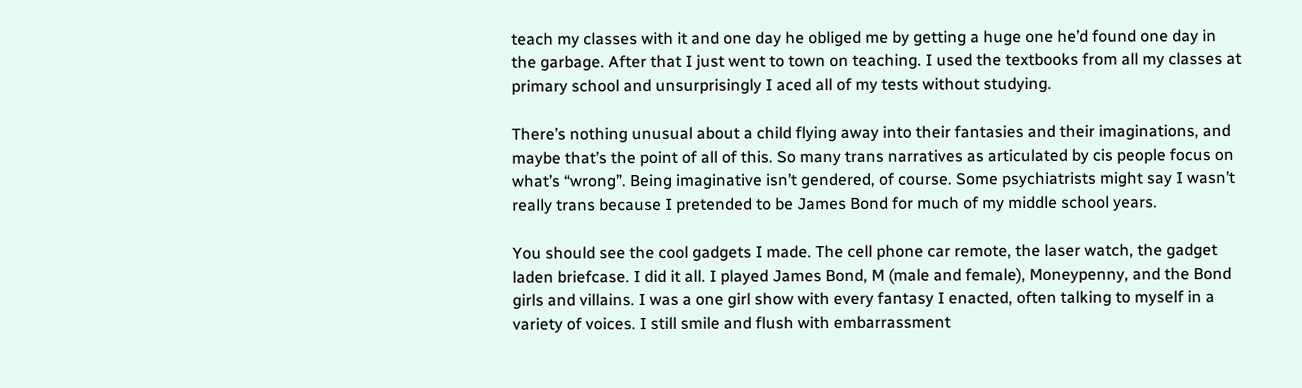teach my classes with it and one day he obliged me by getting a huge one he’d found one day in the garbage. After that I just went to town on teaching. I used the textbooks from all my classes at primary school and unsurprisingly I aced all of my tests without studying.

There’s nothing unusual about a child flying away into their fantasies and their imaginations, and maybe that’s the point of all of this. So many trans narratives as articulated by cis people focus on what’s “wrong”. Being imaginative isn’t gendered, of course. Some psychiatrists might say I wasn’t really trans because I pretended to be James Bond for much of my middle school years.

You should see the cool gadgets I made. The cell phone car remote, the laser watch, the gadget laden briefcase. I did it all. I played James Bond, M (male and female), Moneypenny, and the Bond girls and villains. I was a one girl show with every fantasy I enacted, often talking to myself in a variety of voices. I still smile and flush with embarrassment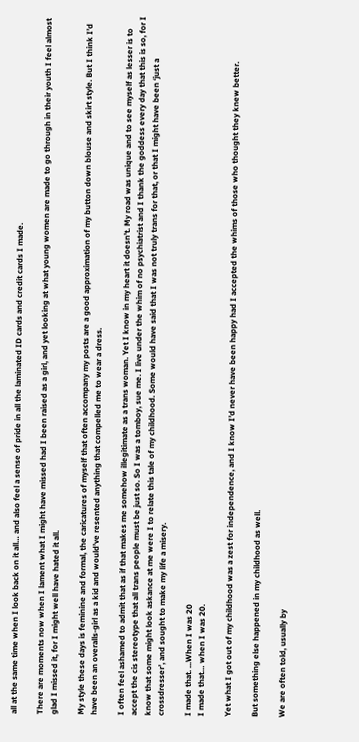all at the same time when I look back on it all… and also feel a sense of pride in all the laminated ID cards and credit cards I made.

There are moments now when I lament what I might have missed had I been raised as a girl, and yet looking at what young women are made to go through in their youth I feel almost glad I missed it, for I might well have hated it all.

My style these days is feminine and formal, the caricatures of myself that often accompany my posts are a good approximation of my button down blouse and skirt style. But I think I’d have been an overalls-girl as a kid and would’ve resented anything that compelled me to wear a dress.

I often feel ashamed to admit that as if that makes me somehow illegitimate as a trans woman. Yet I know in my heart it doesn’t. My road was unique and to see myself as lesser is to accept the cis stereotype that all trans people must be just so. So I was a tomboy, sue me. I live under the whim of no psychiatrist and I thank the goddess every day that this is so, for I know that some might look askance at me were I to relate this tale of my childhood. Some would have said that I was not truly trans for that, or that I might have been ‘just a crossdresser’, and sought to make my life a misery.

I made that. ...When I was 20
I made that… when I was 20.

Yet what I got out of my childhood was a zest for independence, and I know I’d never have been happy had I accepted the whims of those who thought they knew better.

But something else happened in my childhood as well.

We are often told, usually by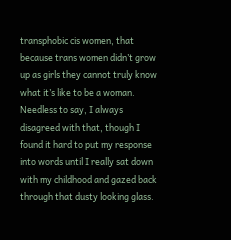transphobic cis women, that because trans women didn’t grow up as girls they cannot truly know what it’s like to be a woman. Needless to say, I always disagreed with that, though I found it hard to put my response into words until I really sat down with my childhood and gazed back through that dusty looking glass.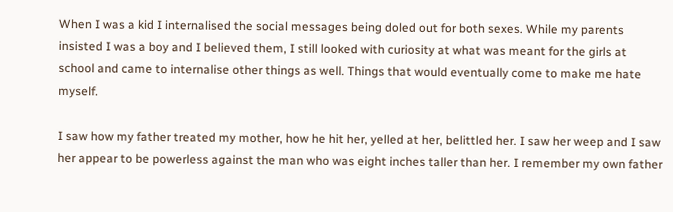When I was a kid I internalised the social messages being doled out for both sexes. While my parents insisted I was a boy and I believed them, I still looked with curiosity at what was meant for the girls at school and came to internalise other things as well. Things that would eventually come to make me hate myself.

I saw how my father treated my mother, how he hit her, yelled at her, belittled her. I saw her weep and I saw her appear to be powerless against the man who was eight inches taller than her. I remember my own father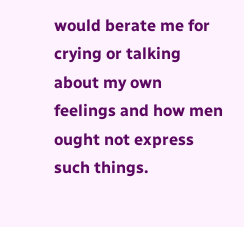would berate me for crying or talking about my own feelings and how men ought not express such things.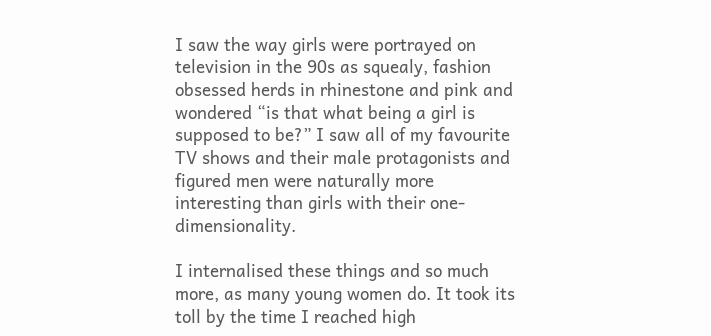I saw the way girls were portrayed on television in the 90s as squealy, fashion obsessed herds in rhinestone and pink and wondered “is that what being a girl is supposed to be?” I saw all of my favourite TV shows and their male protagonists and figured men were naturally more interesting than girls with their one-dimensionality.

I internalised these things and so much more, as many young women do. It took its toll by the time I reached high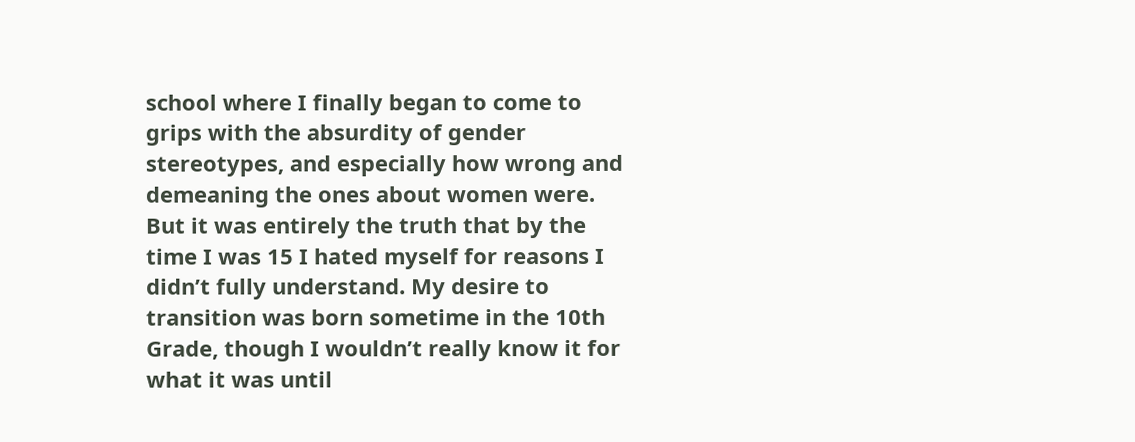school where I finally began to come to grips with the absurdity of gender stereotypes, and especially how wrong and demeaning the ones about women were. But it was entirely the truth that by the time I was 15 I hated myself for reasons I didn’t fully understand. My desire to transition was born sometime in the 10th Grade, though I wouldn’t really know it for what it was until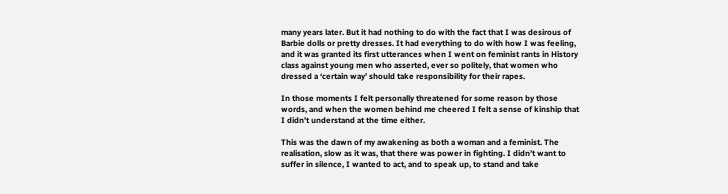many years later. But it had nothing to do with the fact that I was desirous of Barbie dolls or pretty dresses. It had everything to do with how I was feeling, and it was granted its first utterances when I went on feminist rants in History class against young men who asserted, ever so politely, that women who dressed a ‘certain way’ should take responsibility for their rapes.

In those moments I felt personally threatened for some reason by those words, and when the women behind me cheered I felt a sense of kinship that I didn’t understand at the time either.

This was the dawn of my awakening as both a woman and a feminist. The realisation, slow as it was, that there was power in fighting. I didn’t want to suffer in silence, I wanted to act, and to speak up, to stand and take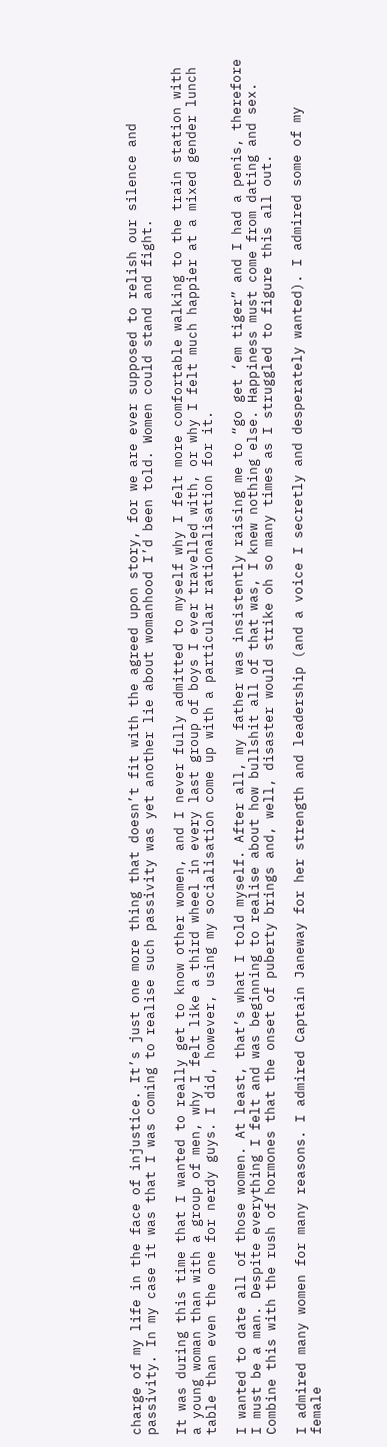charge of my life in the face of injustice. It’s just one more thing that doesn’t fit with the agreed upon story, for we are ever supposed to relish our silence and passivity. In my case it was that I was coming to realise such passivity was yet another lie about womanhood I’d been told. Women could stand and fight.

It was during this time that I wanted to really get to know other women, and I never fully admitted to myself why I felt more comfortable walking to the train station with a young woman than with a group of men, why I felt like a third wheel in every last group of boys I ever travelled with, or why I felt much happier at a mixed gender lunch table than even the one for nerdy guys. I did, however, using my socialisation come up with a particular rationalisation for it.

I wanted to date all of those women. At least, that’s what I told myself. After all, my father was insistently raising me to “go get ‘em tiger” and I had a penis, therefore I must be a man. Despite everything I felt and was beginning to realise about how bullshit all of that was, I knew nothing else. Happiness must come from dating and sex. Combine this with the rush of hormones that the onset of puberty brings and, well, disaster would strike oh so many times as I struggled to figure this all out.

I admired many women for many reasons. I admired Captain Janeway for her strength and leadership (and a voice I secretly and desperately wanted). I admired some of my female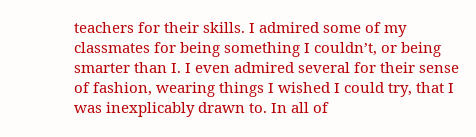teachers for their skills. I admired some of my classmates for being something I couldn’t, or being smarter than I. I even admired several for their sense of fashion, wearing things I wished I could try, that I was inexplicably drawn to. In all of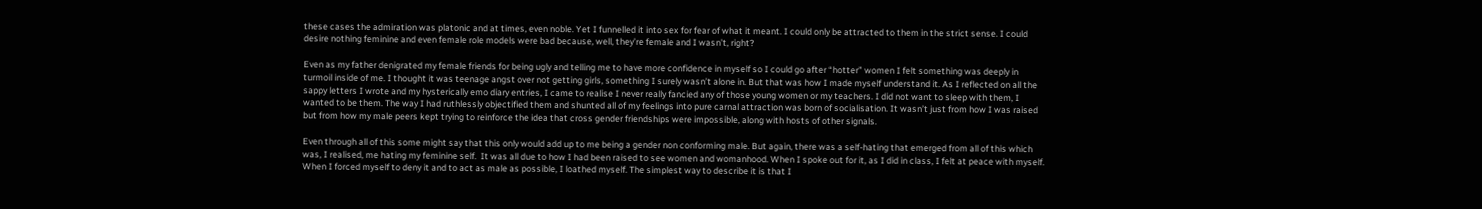these cases the admiration was platonic and at times, even noble. Yet I funnelled it into sex for fear of what it meant. I could only be attracted to them in the strict sense. I could desire nothing feminine and even female role models were bad because, well, they’re female and I wasn’t, right?

Even as my father denigrated my female friends for being ugly and telling me to have more confidence in myself so I could go after “hotter” women I felt something was deeply in turmoil inside of me. I thought it was teenage angst over not getting girls, something I surely wasn’t alone in. But that was how I made myself understand it. As I reflected on all the sappy letters I wrote and my hysterically emo diary entries, I came to realise I never really fancied any of those young women or my teachers. I did not want to sleep with them, I wanted to be them. The way I had ruthlessly objectified them and shunted all of my feelings into pure carnal attraction was born of socialisation. It wasn’t just from how I was raised but from how my male peers kept trying to reinforce the idea that cross gender friendships were impossible, along with hosts of other signals.

Even through all of this some might say that this only would add up to me being a gender non conforming male. But again, there was a self-hating that emerged from all of this which was, I realised, me hating my feminine self.  It was all due to how I had been raised to see women and womanhood. When I spoke out for it, as I did in class, I felt at peace with myself. When I forced myself to deny it and to act as male as possible, I loathed myself. The simplest way to describe it is that I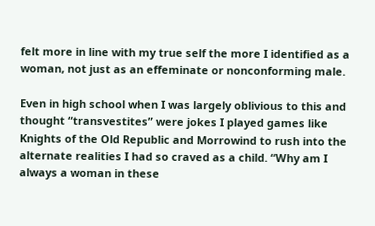felt more in line with my true self the more I identified as a woman, not just as an effeminate or nonconforming male.

Even in high school when I was largely oblivious to this and thought “transvestites” were jokes I played games like Knights of the Old Republic and Morrowind to rush into the alternate realities I had so craved as a child. “Why am I always a woman in these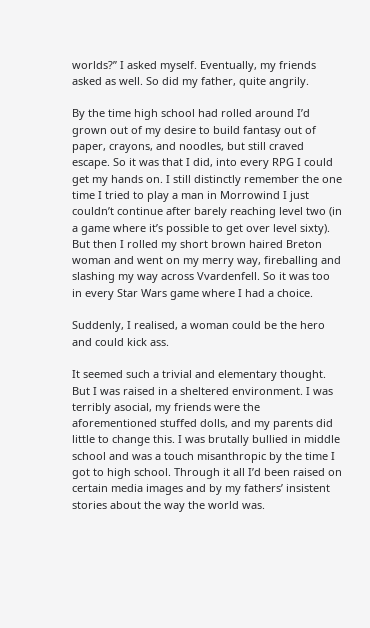worlds?” I asked myself. Eventually, my friends asked as well. So did my father, quite angrily.

By the time high school had rolled around I’d grown out of my desire to build fantasy out of paper, crayons, and noodles, but still craved escape. So it was that I did, into every RPG I could get my hands on. I still distinctly remember the one time I tried to play a man in Morrowind I just couldn’t continue after barely reaching level two (in a game where it’s possible to get over level sixty). But then I rolled my short brown haired Breton woman and went on my merry way, fireballing and slashing my way across Vvardenfell. So it was too in every Star Wars game where I had a choice.

Suddenly, I realised, a woman could be the hero and could kick ass.

It seemed such a trivial and elementary thought. But I was raised in a sheltered environment. I was terribly asocial, my friends were the aforementioned stuffed dolls, and my parents did little to change this. I was brutally bullied in middle school and was a touch misanthropic by the time I got to high school. Through it all I’d been raised on certain media images and by my fathers’ insistent stories about the way the world was.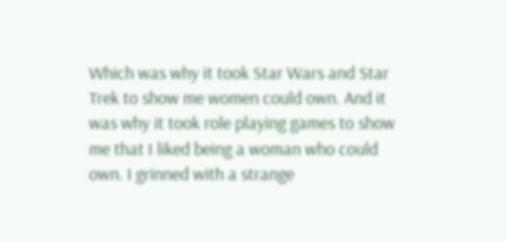Which was why it took Star Wars and Star Trek to show me women could own. And it was why it took role playing games to show me that I liked being a woman who could own. I grinned with a strange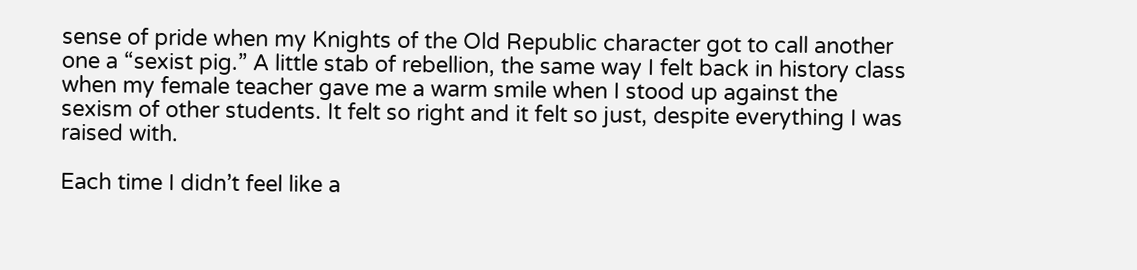sense of pride when my Knights of the Old Republic character got to call another one a “sexist pig.” A little stab of rebellion, the same way I felt back in history class when my female teacher gave me a warm smile when I stood up against the sexism of other students. It felt so right and it felt so just, despite everything I was raised with.

Each time I didn’t feel like a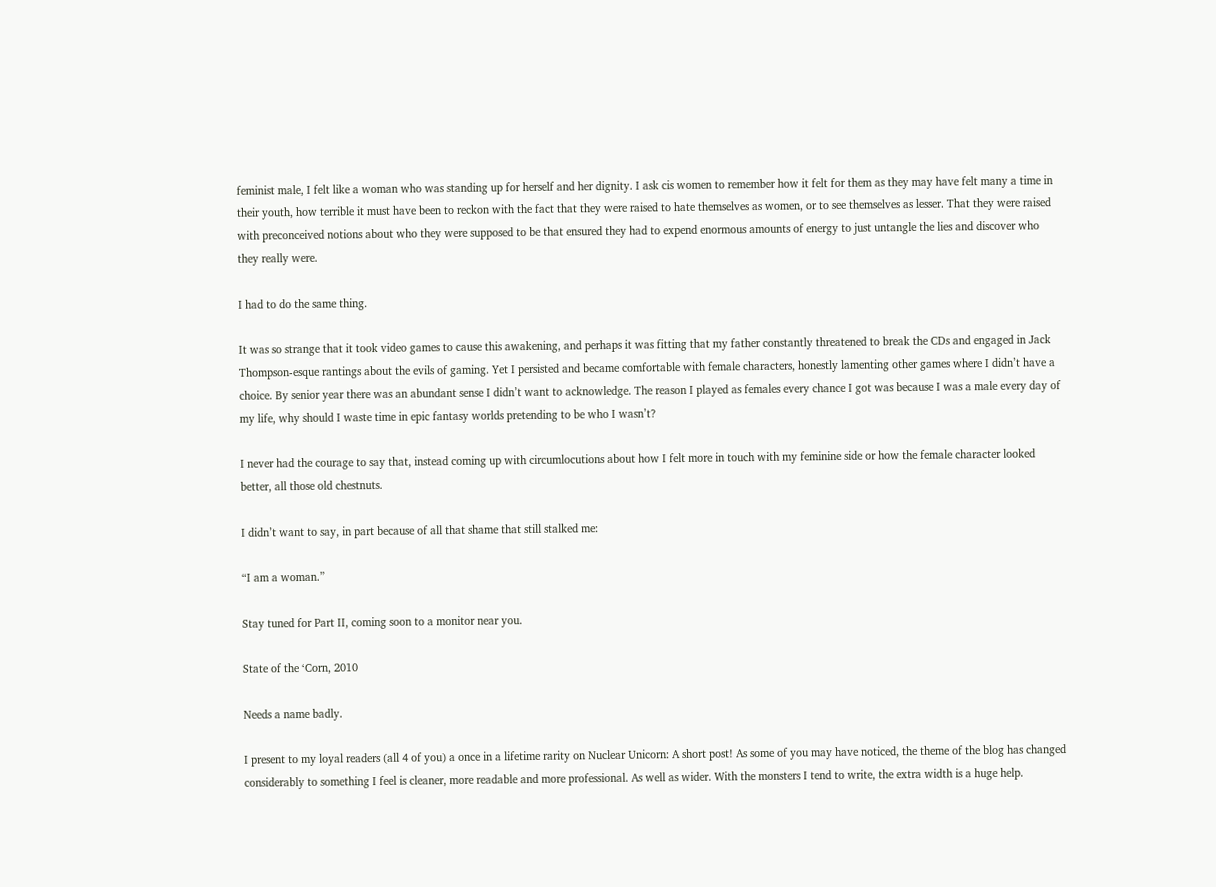feminist male, I felt like a woman who was standing up for herself and her dignity. I ask cis women to remember how it felt for them as they may have felt many a time in their youth, how terrible it must have been to reckon with the fact that they were raised to hate themselves as women, or to see themselves as lesser. That they were raised with preconceived notions about who they were supposed to be that ensured they had to expend enormous amounts of energy to just untangle the lies and discover who they really were.

I had to do the same thing.

It was so strange that it took video games to cause this awakening, and perhaps it was fitting that my father constantly threatened to break the CDs and engaged in Jack Thompson-esque rantings about the evils of gaming. Yet I persisted and became comfortable with female characters, honestly lamenting other games where I didn’t have a choice. By senior year there was an abundant sense I didn’t want to acknowledge. The reason I played as females every chance I got was because I was a male every day of my life, why should I waste time in epic fantasy worlds pretending to be who I wasn’t?

I never had the courage to say that, instead coming up with circumlocutions about how I felt more in touch with my feminine side or how the female character looked better, all those old chestnuts.

I didn’t want to say, in part because of all that shame that still stalked me:

“I am a woman.”

Stay tuned for Part II, coming soon to a monitor near you.

State of the ‘Corn, 2010

Needs a name badly.

I present to my loyal readers (all 4 of you) a once in a lifetime rarity on Nuclear Unicorn: A short post! As some of you may have noticed, the theme of the blog has changed considerably to something I feel is cleaner, more readable and more professional. As well as wider. With the monsters I tend to write, the extra width is a huge help.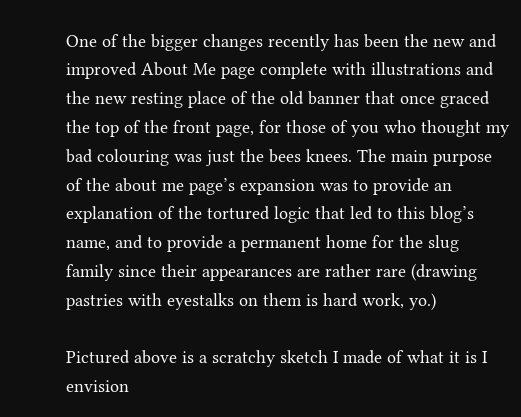One of the bigger changes recently has been the new and improved About Me page complete with illustrations and the new resting place of the old banner that once graced the top of the front page, for those of you who thought my bad colouring was just the bees knees. The main purpose of the about me page’s expansion was to provide an explanation of the tortured logic that led to this blog’s name, and to provide a permanent home for the slug family since their appearances are rather rare (drawing pastries with eyestalks on them is hard work, yo.)

Pictured above is a scratchy sketch I made of what it is I envision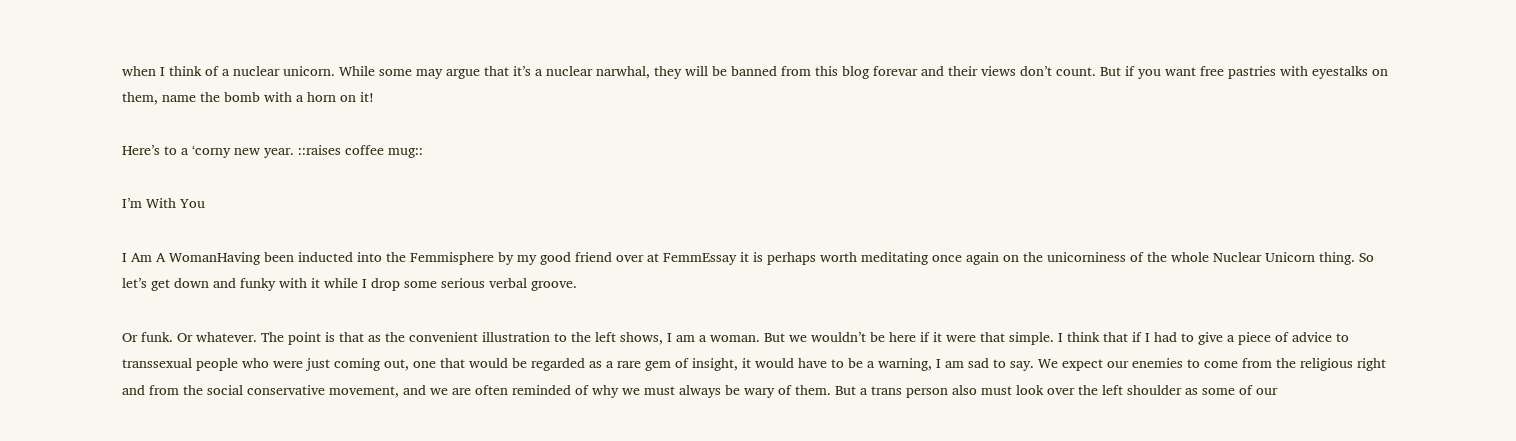when I think of a nuclear unicorn. While some may argue that it’s a nuclear narwhal, they will be banned from this blog forevar and their views don’t count. But if you want free pastries with eyestalks on them, name the bomb with a horn on it!

Here’s to a ‘corny new year. ::raises coffee mug::

I’m With You

I Am A WomanHaving been inducted into the Femmisphere by my good friend over at FemmEssay it is perhaps worth meditating once again on the unicorniness of the whole Nuclear Unicorn thing. So let’s get down and funky with it while I drop some serious verbal groove.

Or funk. Or whatever. The point is that as the convenient illustration to the left shows, I am a woman. But we wouldn’t be here if it were that simple. I think that if I had to give a piece of advice to transsexual people who were just coming out, one that would be regarded as a rare gem of insight, it would have to be a warning, I am sad to say. We expect our enemies to come from the religious right and from the social conservative movement, and we are often reminded of why we must always be wary of them. But a trans person also must look over the left shoulder as some of our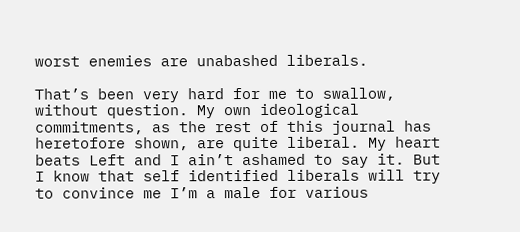worst enemies are unabashed liberals.

That’s been very hard for me to swallow, without question. My own ideological commitments, as the rest of this journal has heretofore shown, are quite liberal. My heart beats Left and I ain’t ashamed to say it. But I know that self identified liberals will try to convince me I’m a male for various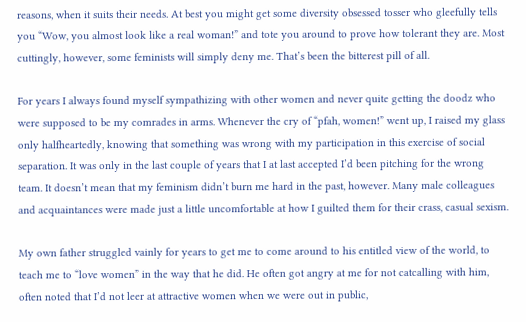reasons, when it suits their needs. At best you might get some diversity obsessed tosser who gleefully tells you “Wow, you almost look like a real woman!” and tote you around to prove how tolerant they are. Most cuttingly, however, some feminists will simply deny me. That’s been the bitterest pill of all.

For years I always found myself sympathizing with other women and never quite getting the doodz who were supposed to be my comrades in arms. Whenever the cry of “pfah, women!” went up, I raised my glass only halfheartedly, knowing that something was wrong with my participation in this exercise of social separation. It was only in the last couple of years that I at last accepted I’d been pitching for the wrong team. It doesn’t mean that my feminism didn’t burn me hard in the past, however. Many male colleagues and acquaintances were made just a little uncomfortable at how I guilted them for their crass, casual sexism.

My own father struggled vainly for years to get me to come around to his entitled view of the world, to teach me to “love women” in the way that he did. He often got angry at me for not catcalling with him, often noted that I’d not leer at attractive women when we were out in public,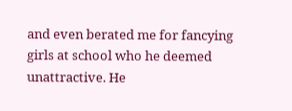and even berated me for fancying girls at school who he deemed unattractive. He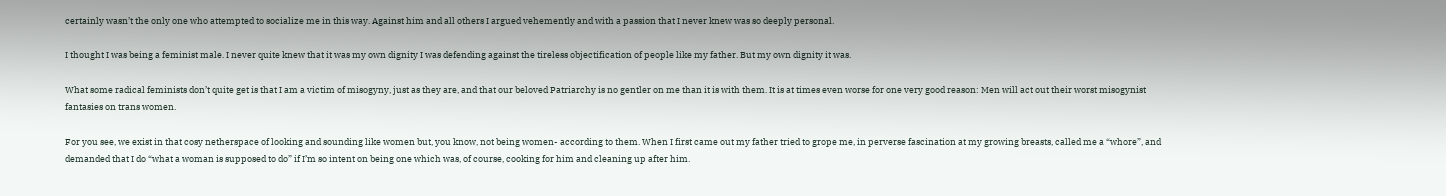certainly wasn’t the only one who attempted to socialize me in this way. Against him and all others I argued vehemently and with a passion that I never knew was so deeply personal.

I thought I was being a feminist male. I never quite knew that it was my own dignity I was defending against the tireless objectification of people like my father. But my own dignity it was.

What some radical feminists don’t quite get is that I am a victim of misogyny, just as they are, and that our beloved Patriarchy is no gentler on me than it is with them. It is at times even worse for one very good reason: Men will act out their worst misogynist fantasies on trans women.

For you see, we exist in that cosy netherspace of looking and sounding like women but, you know, not being women- according to them. When I first came out my father tried to grope me, in perverse fascination at my growing breasts, called me a “whore”, and demanded that I do “what a woman is supposed to do” if I’m so intent on being one which was, of course, cooking for him and cleaning up after him.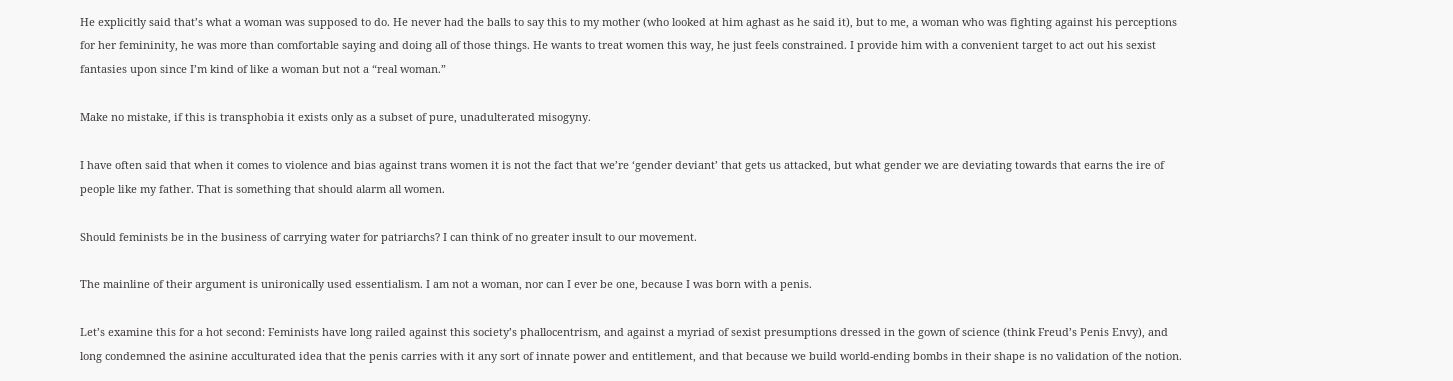He explicitly said that’s what a woman was supposed to do. He never had the balls to say this to my mother (who looked at him aghast as he said it), but to me, a woman who was fighting against his perceptions for her femininity, he was more than comfortable saying and doing all of those things. He wants to treat women this way, he just feels constrained. I provide him with a convenient target to act out his sexist fantasies upon since I’m kind of like a woman but not a “real woman.”

Make no mistake, if this is transphobia it exists only as a subset of pure, unadulterated misogyny.

I have often said that when it comes to violence and bias against trans women it is not the fact that we’re ‘gender deviant’ that gets us attacked, but what gender we are deviating towards that earns the ire of people like my father. That is something that should alarm all women.

Should feminists be in the business of carrying water for patriarchs? I can think of no greater insult to our movement.

The mainline of their argument is unironically used essentialism. I am not a woman, nor can I ever be one, because I was born with a penis.

Let’s examine this for a hot second: Feminists have long railed against this society’s phallocentrism, and against a myriad of sexist presumptions dressed in the gown of science (think Freud’s Penis Envy), and long condemned the asinine acculturated idea that the penis carries with it any sort of innate power and entitlement, and that because we build world-ending bombs in their shape is no validation of the notion.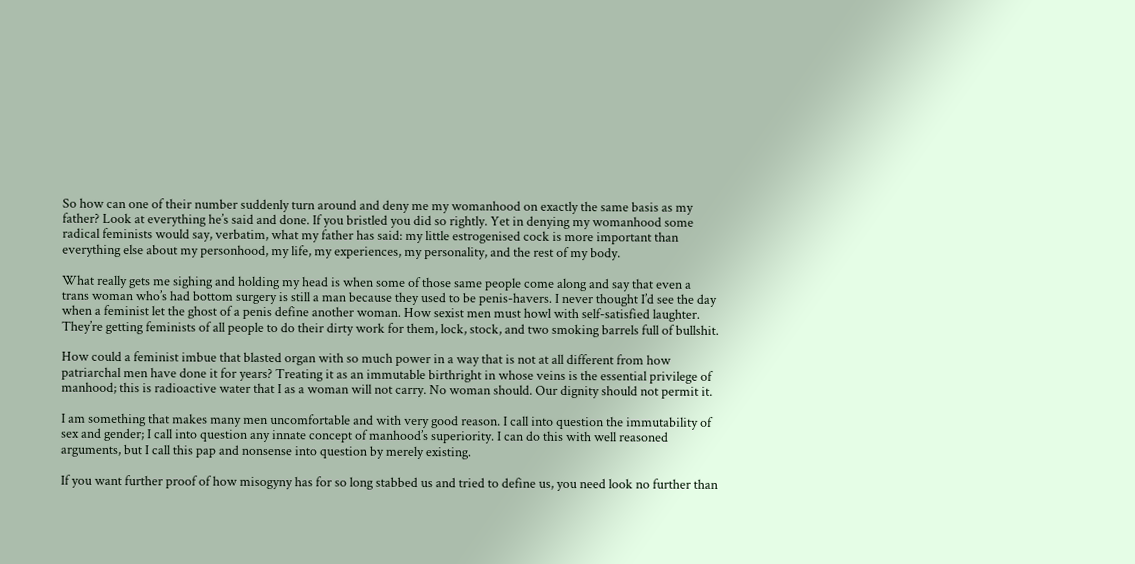So how can one of their number suddenly turn around and deny me my womanhood on exactly the same basis as my father? Look at everything he’s said and done. If you bristled you did so rightly. Yet in denying my womanhood some radical feminists would say, verbatim, what my father has said: my little estrogenised cock is more important than everything else about my personhood, my life, my experiences, my personality, and the rest of my body.

What really gets me sighing and holding my head is when some of those same people come along and say that even a trans woman who’s had bottom surgery is still a man because they used to be penis-havers. I never thought I’d see the day when a feminist let the ghost of a penis define another woman. How sexist men must howl with self-satisfied laughter. They’re getting feminists of all people to do their dirty work for them, lock, stock, and two smoking barrels full of bullshit.

How could a feminist imbue that blasted organ with so much power in a way that is not at all different from how patriarchal men have done it for years? Treating it as an immutable birthright in whose veins is the essential privilege of manhood; this is radioactive water that I as a woman will not carry. No woman should. Our dignity should not permit it.

I am something that makes many men uncomfortable and with very good reason. I call into question the immutability of sex and gender; I call into question any innate concept of manhood’s superiority. I can do this with well reasoned arguments, but I call this pap and nonsense into question by merely existing.

If you want further proof of how misogyny has for so long stabbed us and tried to define us, you need look no further than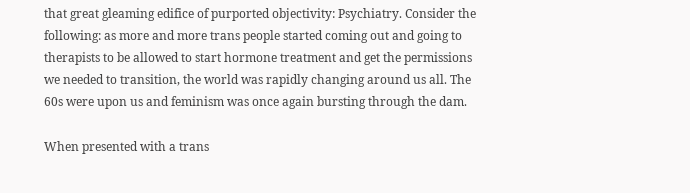that great gleaming edifice of purported objectivity: Psychiatry. Consider the following: as more and more trans people started coming out and going to therapists to be allowed to start hormone treatment and get the permissions we needed to transition, the world was rapidly changing around us all. The 60s were upon us and feminism was once again bursting through the dam.

When presented with a trans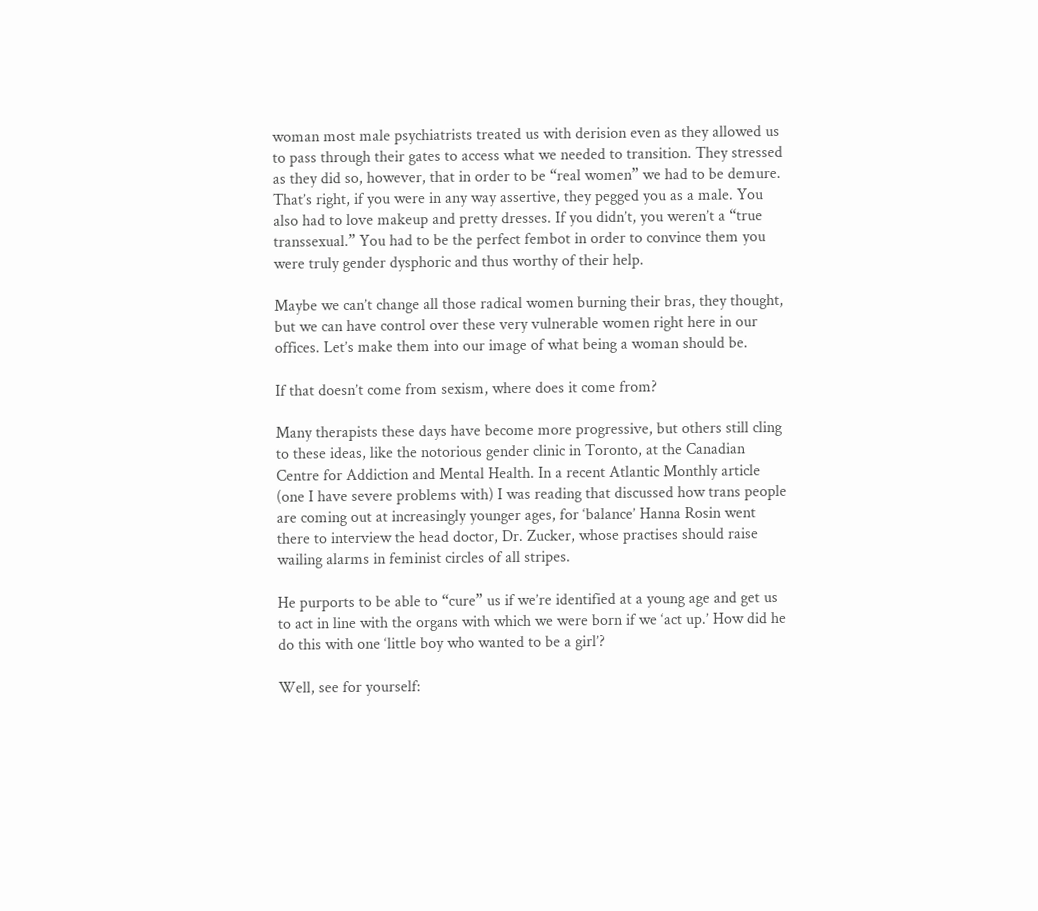woman most male psychiatrists treated us with derision even as they allowed us to pass through their gates to access what we needed to transition. They stressed as they did so, however, that in order to be “real women” we had to be demure.  That’s right, if you were in any way assertive, they pegged you as a male. You also had to love makeup and pretty dresses. If you didn’t, you weren’t a “true transsexual.” You had to be the perfect fembot in order to convince them you were truly gender dysphoric and thus worthy of their help.

Maybe we can’t change all those radical women burning their bras, they thought, but we can have control over these very vulnerable women right here in our offices. Let’s make them into our image of what being a woman should be.

If that doesn’t come from sexism, where does it come from?

Many therapists these days have become more progressive, but others still cling to these ideas, like the notorious gender clinic in Toronto, at the Canadian Centre for Addiction and Mental Health. In a recent Atlantic Monthly article (one I have severe problems with) I was reading that discussed how trans people are coming out at increasingly younger ages, for ‘balance’ Hanna Rosin went there to interview the head doctor, Dr. Zucker, whose practises should raise wailing alarms in feminist circles of all stripes.

He purports to be able to “cure” us if we’re identified at a young age and get us to act in line with the organs with which we were born if we ‘act up.’ How did he do this with one ‘little boy who wanted to be a girl’?

Well, see for yourself: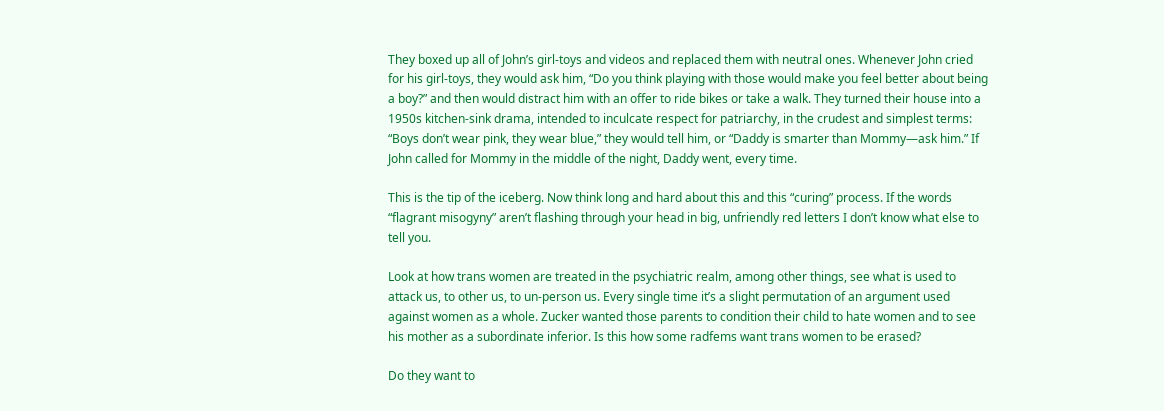They boxed up all of John’s girl-toys and videos and replaced them with neutral ones. Whenever John cried for his girl-toys, they would ask him, “Do you think playing with those would make you feel better about being a boy?” and then would distract him with an offer to ride bikes or take a walk. They turned their house into a 1950s kitchen-sink drama, intended to inculcate respect for patriarchy, in the crudest and simplest terms: “Boys don’t wear pink, they wear blue,” they would tell him, or “Daddy is smarter than Mommy—ask him.” If John called for Mommy in the middle of the night, Daddy went, every time.

This is the tip of the iceberg. Now think long and hard about this and this “curing” process. If the words “flagrant misogyny” aren’t flashing through your head in big, unfriendly red letters I don’t know what else to tell you.

Look at how trans women are treated in the psychiatric realm, among other things, see what is used to attack us, to other us, to un-person us. Every single time it’s a slight permutation of an argument used against women as a whole. Zucker wanted those parents to condition their child to hate women and to see his mother as a subordinate inferior. Is this how some radfems want trans women to be erased?

Do they want to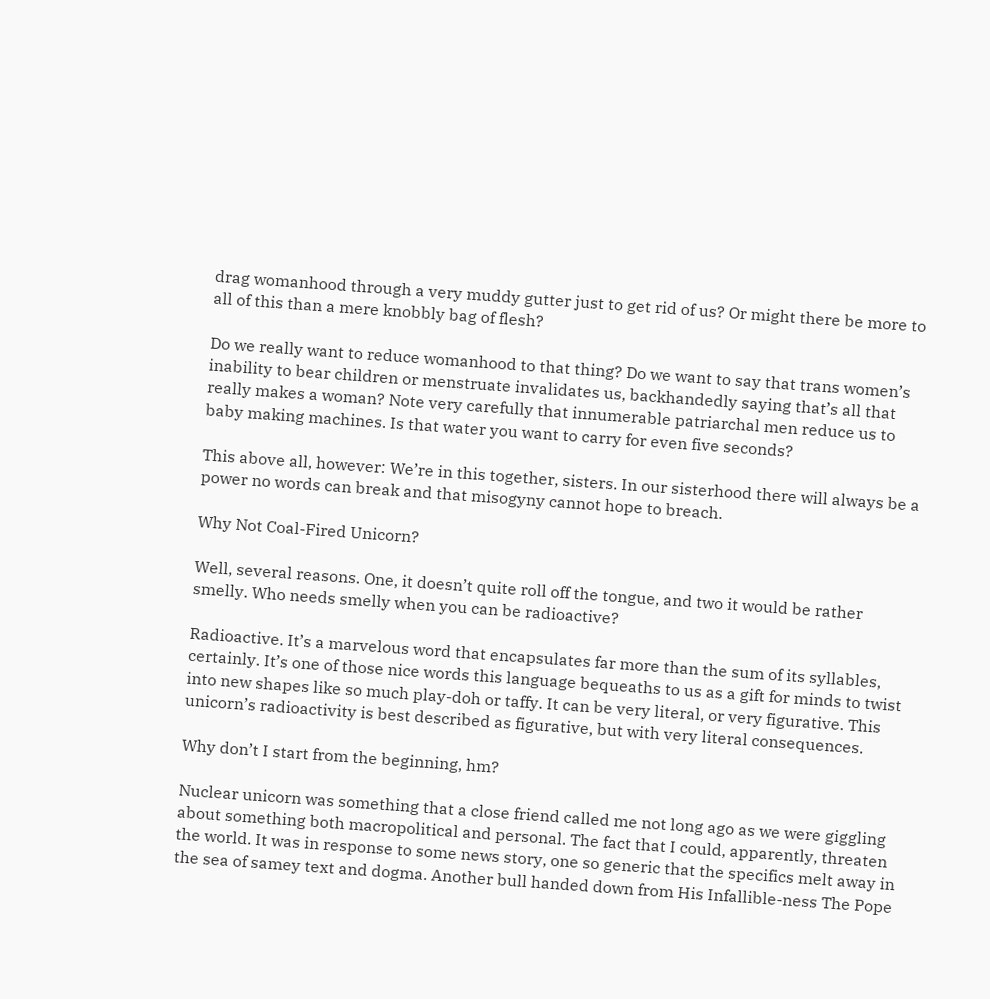drag womanhood through a very muddy gutter just to get rid of us? Or might there be more to all of this than a mere knobbly bag of flesh?

Do we really want to reduce womanhood to that thing? Do we want to say that trans women’s inability to bear children or menstruate invalidates us, backhandedly saying that’s all that really makes a woman? Note very carefully that innumerable patriarchal men reduce us to baby making machines. Is that water you want to carry for even five seconds?

This above all, however: We’re in this together, sisters. In our sisterhood there will always be a power no words can break and that misogyny cannot hope to breach.

Why Not Coal-Fired Unicorn?

Well, several reasons. One, it doesn’t quite roll off the tongue, and two it would be rather smelly. Who needs smelly when you can be radioactive?

Radioactive. It’s a marvelous word that encapsulates far more than the sum of its syllables, certainly. It’s one of those nice words this language bequeaths to us as a gift for minds to twist into new shapes like so much play-doh or taffy. It can be very literal, or very figurative. This unicorn’s radioactivity is best described as figurative, but with very literal consequences.

Why don’t I start from the beginning, hm?

Nuclear unicorn was something that a close friend called me not long ago as we were giggling about something both macropolitical and personal. The fact that I could, apparently, threaten the world. It was in response to some news story, one so generic that the specifics melt away in the sea of samey text and dogma. Another bull handed down from His Infallible-ness The Pope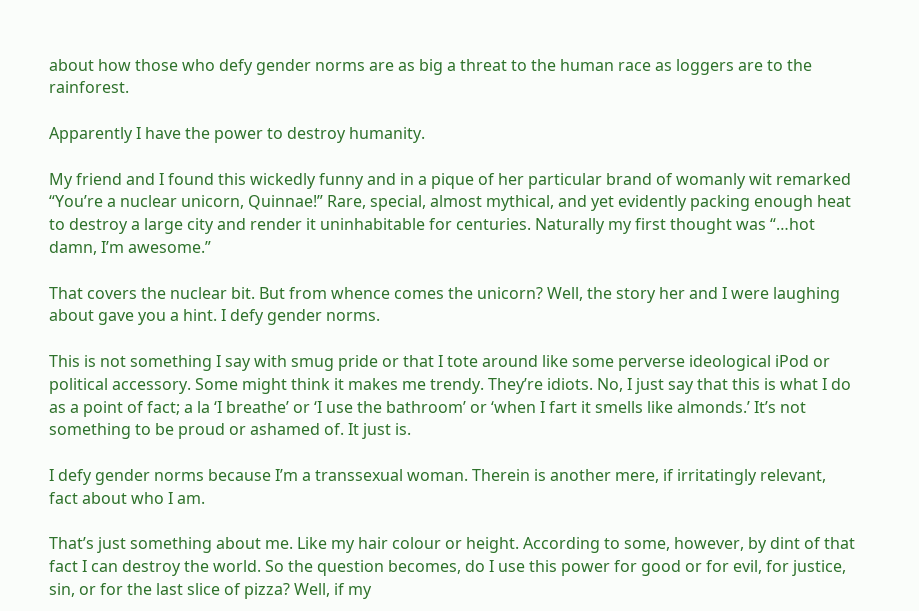about how those who defy gender norms are as big a threat to the human race as loggers are to the rainforest.

Apparently I have the power to destroy humanity.

My friend and I found this wickedly funny and in a pique of her particular brand of womanly wit remarked “You’re a nuclear unicorn, Quinnae!” Rare, special, almost mythical, and yet evidently packing enough heat to destroy a large city and render it uninhabitable for centuries. Naturally my first thought was “…hot damn, I’m awesome.”

That covers the nuclear bit. But from whence comes the unicorn? Well, the story her and I were laughing about gave you a hint. I defy gender norms.

This is not something I say with smug pride or that I tote around like some perverse ideological iPod or political accessory. Some might think it makes me trendy. They’re idiots. No, I just say that this is what I do as a point of fact; a la ‘I breathe’ or ‘I use the bathroom’ or ‘when I fart it smells like almonds.’ It’s not something to be proud or ashamed of. It just is.

I defy gender norms because I’m a transsexual woman. Therein is another mere, if irritatingly relevant, fact about who I am.

That’s just something about me. Like my hair colour or height. According to some, however, by dint of that fact I can destroy the world. So the question becomes, do I use this power for good or for evil, for justice, sin, or for the last slice of pizza? Well, if my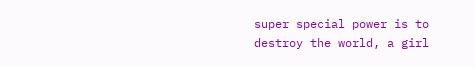super special power is to destroy the world, a girl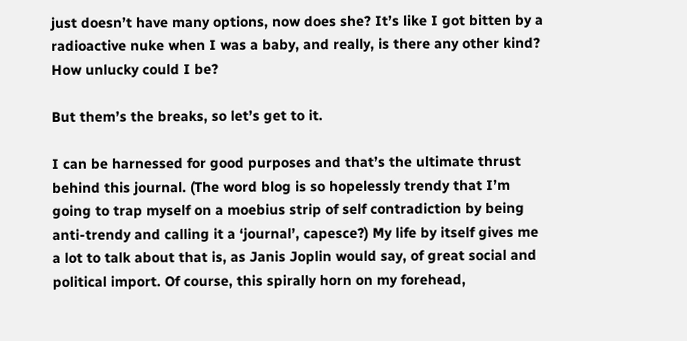just doesn’t have many options, now does she? It’s like I got bitten by a radioactive nuke when I was a baby, and really, is there any other kind? How unlucky could I be?

But them’s the breaks, so let’s get to it.

I can be harnessed for good purposes and that’s the ultimate thrust behind this journal. (The word blog is so hopelessly trendy that I’m going to trap myself on a moebius strip of self contradiction by being anti-trendy and calling it a ‘journal’, capesce?) My life by itself gives me a lot to talk about that is, as Janis Joplin would say, of great social and political import. Of course, this spirally horn on my forehead,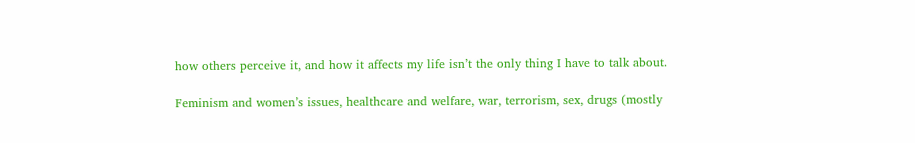how others perceive it, and how it affects my life isn’t the only thing I have to talk about.

Feminism and women’s issues, healthcare and welfare, war, terrorism, sex, drugs (mostly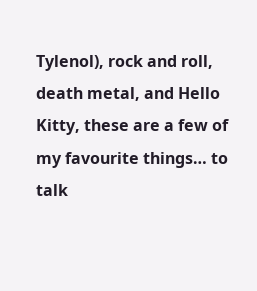Tylenol), rock and roll, death metal, and Hello Kitty, these are a few of my favourite things… to talk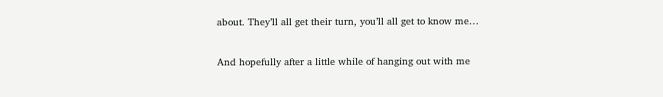about. They’ll all get their turn, you’ll all get to know me…

And hopefully after a little while of hanging out with me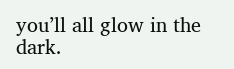you’ll all glow in the dark.